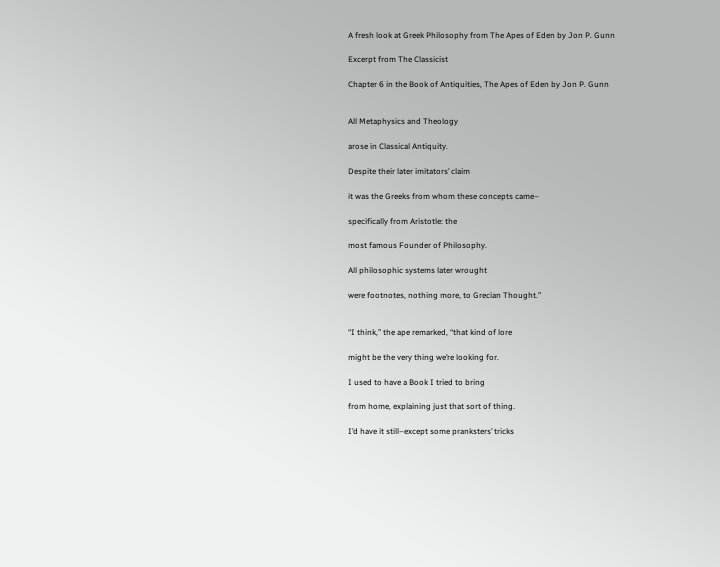A fresh look at Greek Philosophy from The Apes of Eden by Jon P. Gunn

Excerpt from The Classicist

Chapter 6 in the Book of Antiquities, The Apes of Eden by Jon P. Gunn


All Metaphysics and Theology

arose in Classical Antiquity.

Despite their later imitators’ claim

it was the Greeks from whom these concepts came–

specifically from Aristotle: the

most famous Founder of Philosophy.

All philosophic systems later wrought

were footnotes, nothing more, to Grecian Thought.”


“I think,” the ape remarked, “that kind of lore

might be the very thing we’re looking for.

I used to have a Book I tried to bring

from home, explaining just that sort of thing.

I’d have it still–except some pranksters’ tricks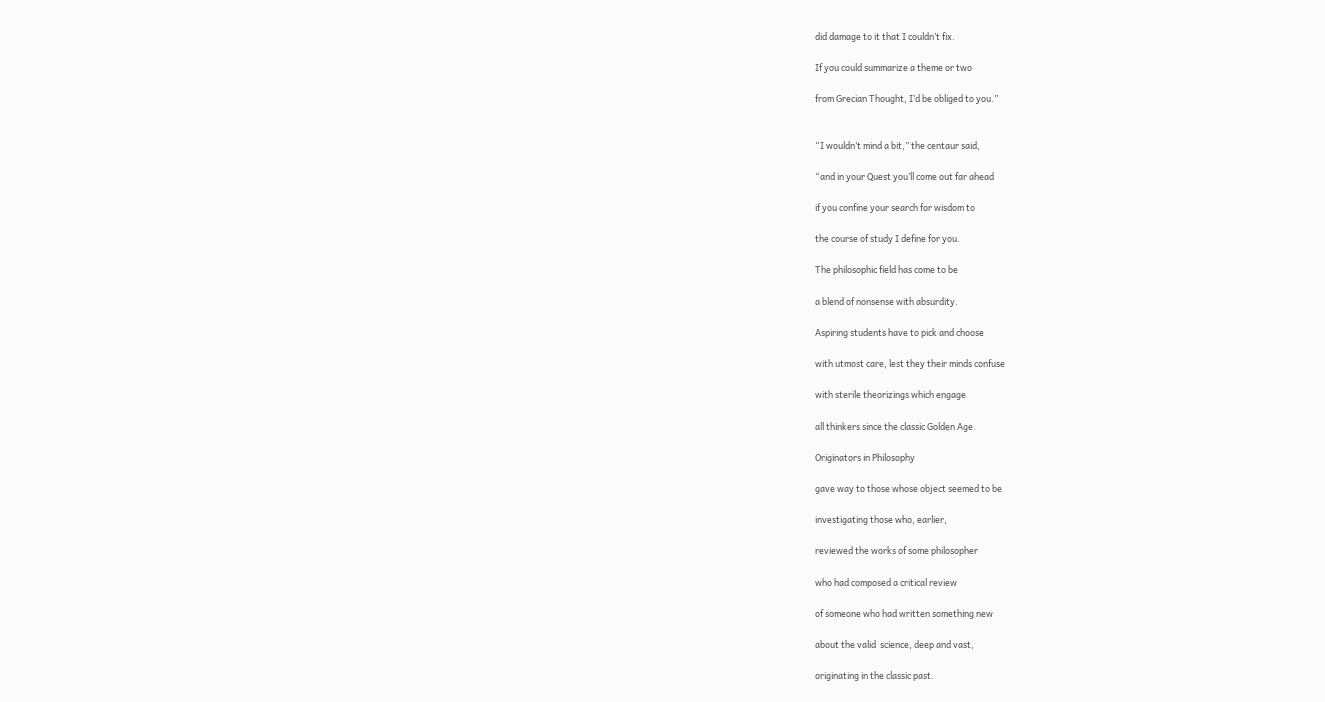did damage to it that I couldn’t fix.

If you could summarize a theme or two

from Grecian Thought, I’d be obliged to you.”


“I wouldn’t mind a bit,” the centaur said,

“and in your Quest you’ll come out far ahead

if you confine your search for wisdom to

the course of study I define for you.

The philosophic field has come to be

a blend of nonsense with absurdity.

Aspiring students have to pick and choose

with utmost care, lest they their minds confuse

with sterile theorizings which engage

all thinkers since the classic Golden Age.

Originators in Philosophy

gave way to those whose object seemed to be

investigating those who, earlier,

reviewed the works of some philosopher

who had composed a critical review

of someone who had written something new

about the valid  science, deep and vast,

originating in the classic past.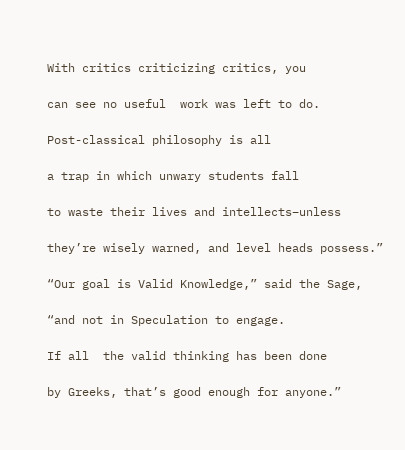With critics criticizing critics, you

can see no useful  work was left to do.

Post-classical philosophy is all

a trap in which unwary students fall

to waste their lives and intellects–unless

they’re wisely warned, and level heads possess.”

“Our goal is Valid Knowledge,” said the Sage,

“and not in Speculation to engage.

If all  the valid thinking has been done

by Greeks, that’s good enough for anyone.”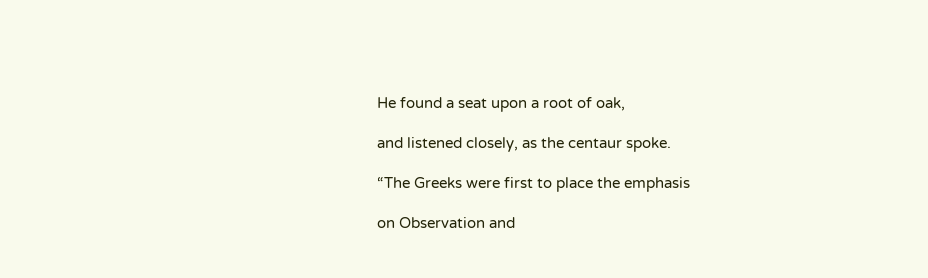He found a seat upon a root of oak,

and listened closely, as the centaur spoke.

“The Greeks were first to place the emphasis

on Observation and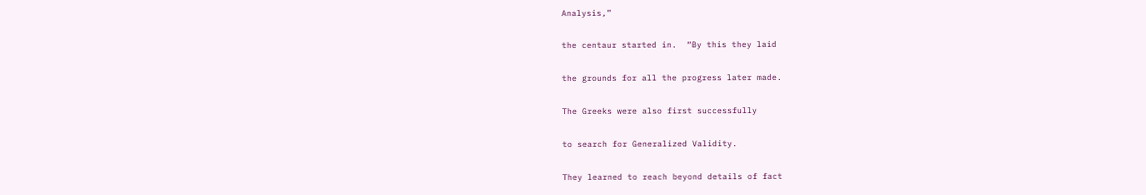Analysis,”

the centaur started in.  “By this they laid

the grounds for all the progress later made.

The Greeks were also first successfully

to search for Generalized Validity.

They learned to reach beyond details of fact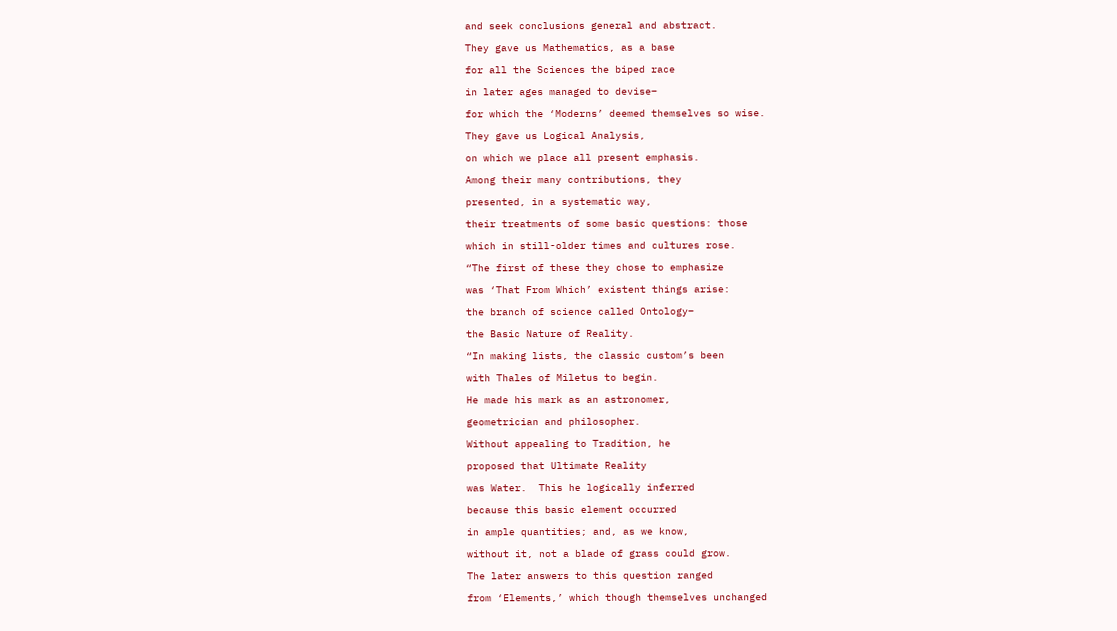and seek conclusions general and abstract.

They gave us Mathematics, as a base

for all the Sciences the biped race

in later ages managed to devise–

for which the ‘Moderns’ deemed themselves so wise.

They gave us Logical Analysis,

on which we place all present emphasis.

Among their many contributions, they

presented, in a systematic way,

their treatments of some basic questions: those

which in still-older times and cultures rose.

“The first of these they chose to emphasize

was ‘That From Which’ existent things arise:

the branch of science called Ontology–

the Basic Nature of Reality.

“In making lists, the classic custom’s been

with Thales of Miletus to begin.

He made his mark as an astronomer,

geometrician and philosopher.

Without appealing to Tradition, he

proposed that Ultimate Reality

was Water.  This he logically inferred

because this basic element occurred

in ample quantities; and, as we know,

without it, not a blade of grass could grow.

The later answers to this question ranged

from ‘Elements,’ which though themselves unchanged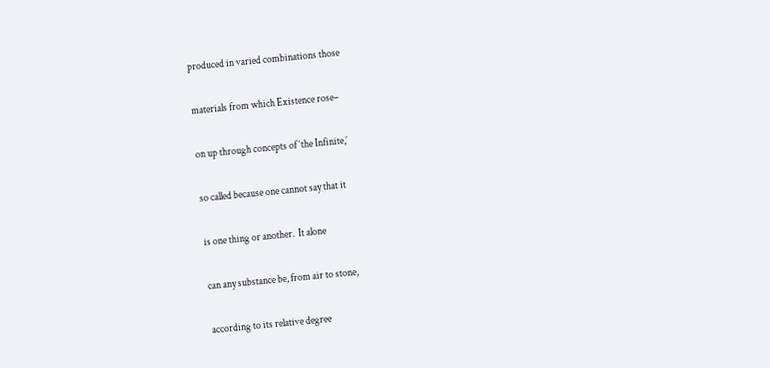produced in varied combinations those

materials from which Existence rose–

on up through concepts of ‘the Infinite,’

so called because one cannot say that it

is one thing or another.  It alone

can any substance be, from air to stone,

according to its relative degree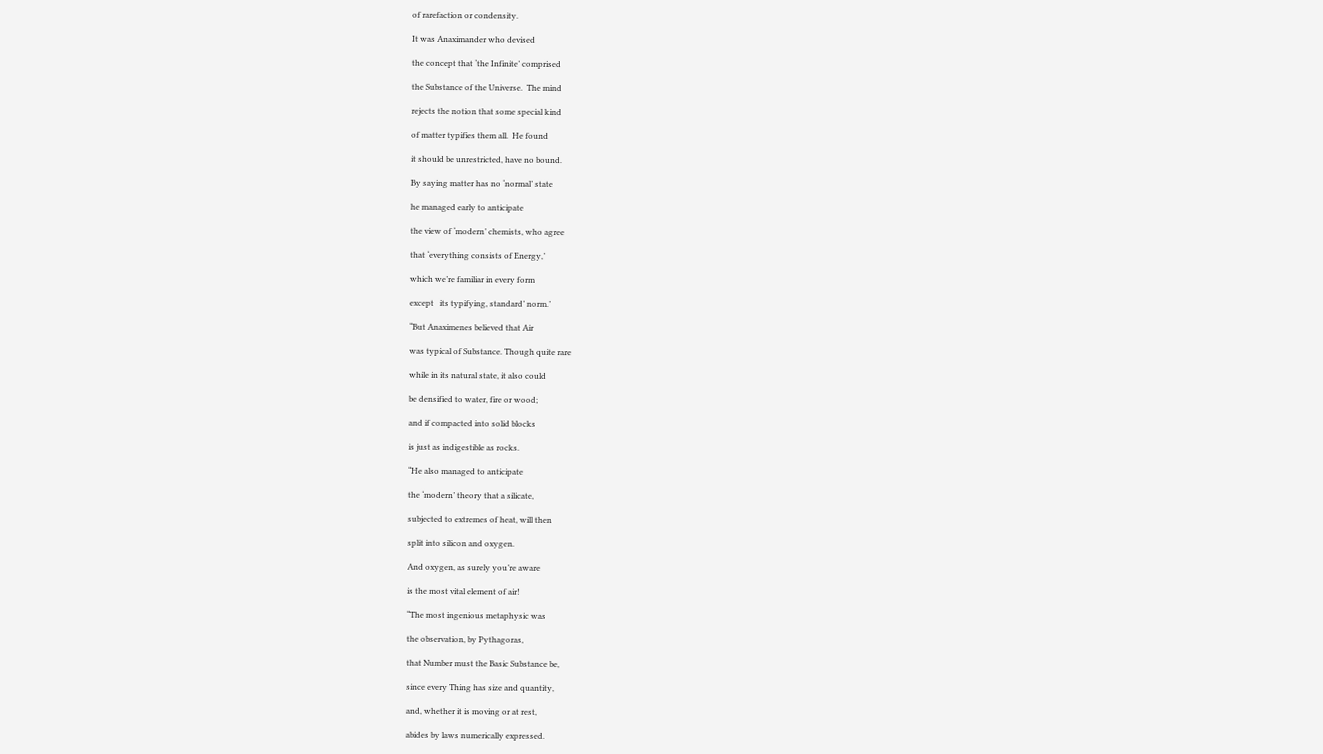of rarefaction or condensity.

It was Anaximander who devised

the concept that ‘the Infinite’ comprised

the Substance of the Universe.  The mind

rejects the notion that some special kind

of matter typifies them all.  He found

it should be unrestricted, have no bound.

By saying matter has no ‘normal’ state

he managed early to anticipate

the view of ‘modern’ chemists, who agree

that ‘everything consists of Energy,’

which we’re familiar in every form

except   its typifying, standard’ norm.’

“But Anaximenes believed that Air

was typical of Substance. Though quite rare

while in its natural state, it also could

be densified to water, fire or wood;

and if compacted into solid blocks

is just as indigestible as rocks.

“He also managed to anticipate

the ‘modern’ theory that a silicate,

subjected to extremes of heat, will then

split into silicon and oxygen.

And oxygen, as surely you’re aware

is the most vital element of air!

“The most ingenious metaphysic was

the observation, by Pythagoras,

that Number must the Basic Substance be,

since every Thing has size and quantity,

and, whether it is moving or at rest,

abides by laws numerically expressed.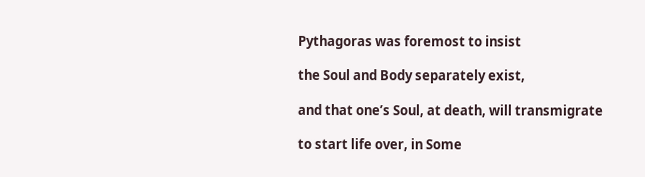Pythagoras was foremost to insist

the Soul and Body separately exist,

and that one’s Soul, at death, will transmigrate

to start life over, in Some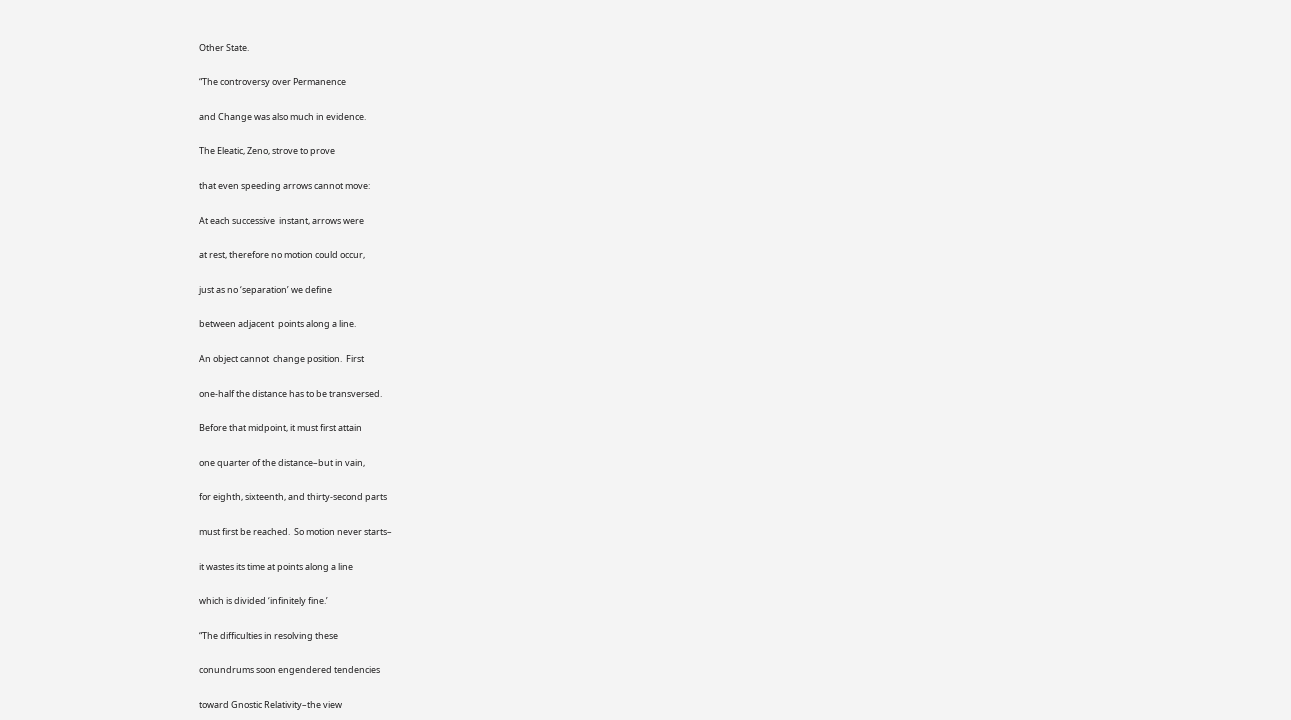Other State.

“The controversy over Permanence

and Change was also much in evidence.

The Eleatic, Zeno, strove to prove

that even speeding arrows cannot move:

At each successive  instant, arrows were

at rest, therefore no motion could occur,

just as no ‘separation’ we define

between adjacent  points along a line.

An object cannot  change position.  First

one-half the distance has to be transversed.

Before that midpoint, it must first attain

one quarter of the distance–but in vain,

for eighth, sixteenth, and thirty-second parts

must first be reached.  So motion never starts–

it wastes its time at points along a line

which is divided ‘infinitely fine.’

“The difficulties in resolving these

conundrums soon engendered tendencies

toward Gnostic Relativity–the view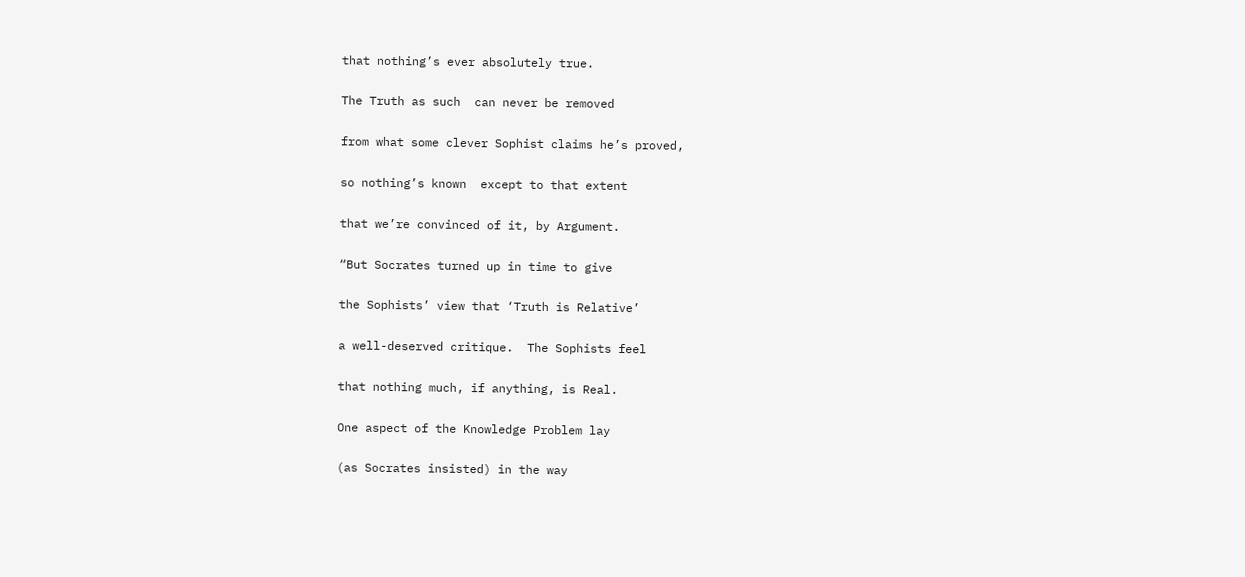that nothing’s ever absolutely true.

The Truth as such  can never be removed

from what some clever Sophist claims he’s proved,

so nothing’s known  except to that extent

that we’re convinced of it, by Argument.

“But Socrates turned up in time to give

the Sophists’ view that ‘Truth is Relative’

a well-deserved critique.  The Sophists feel

that nothing much, if anything, is Real.

One aspect of the Knowledge Problem lay

(as Socrates insisted) in the way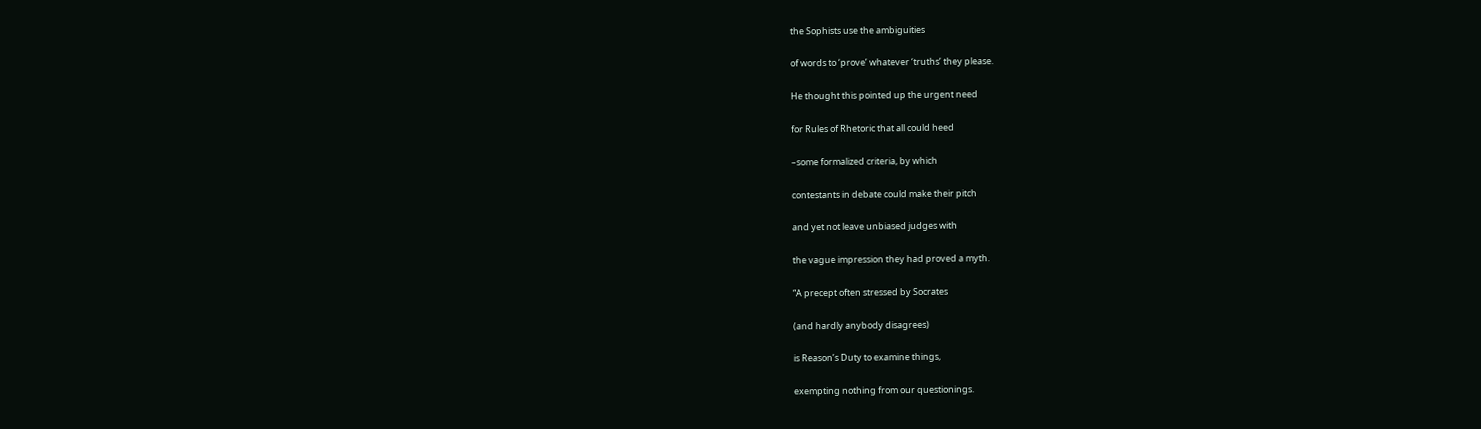the Sophists use the ambiguities

of words to ‘prove’ whatever ‘truths’ they please.

He thought this pointed up the urgent need

for Rules of Rhetoric that all could heed

–some formalized criteria, by which

contestants in debate could make their pitch

and yet not leave unbiased judges with

the vague impression they had proved a myth.

“A precept often stressed by Socrates

(and hardly anybody disagrees)

is Reason’s Duty to examine things,

exempting nothing from our questionings.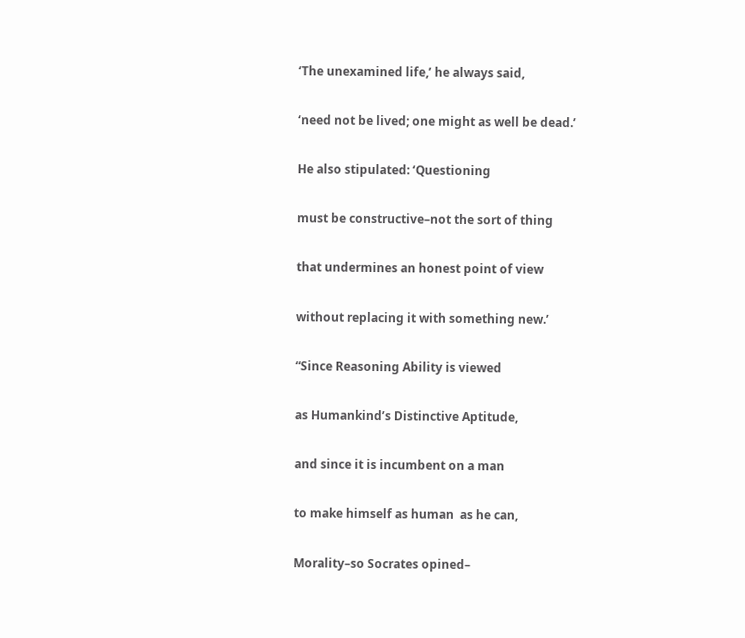‘The unexamined life,’ he always said,

‘need not be lived; one might as well be dead.’

He also stipulated: ‘Questioning

must be constructive–not the sort of thing

that undermines an honest point of view

without replacing it with something new.’

“Since Reasoning Ability is viewed

as Humankind’s Distinctive Aptitude,

and since it is incumbent on a man

to make himself as human  as he can,

Morality–so Socrates opined–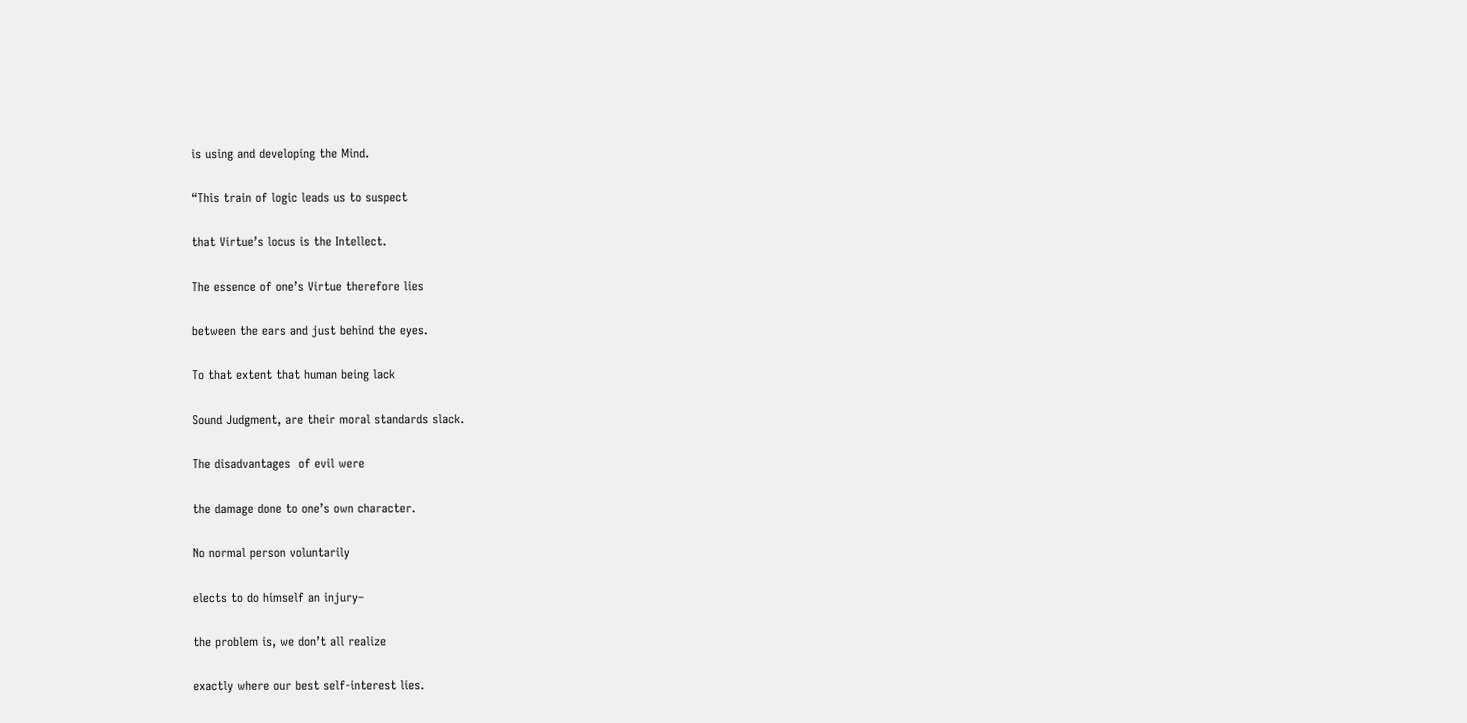is using and developing the Mind.

“This train of logic leads us to suspect

that Virtue’s locus is the Intellect.

The essence of one’s Virtue therefore lies

between the ears and just behind the eyes.

To that extent that human being lack

Sound Judgment, are their moral standards slack.

The disadvantages  of evil were

the damage done to one’s own character.

No normal person voluntarily

elects to do himself an injury–

the problem is, we don’t all realize

exactly where our best self-interest lies.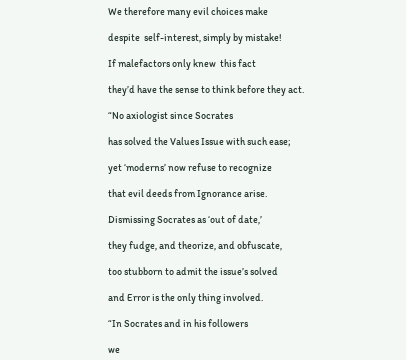We therefore many evil choices make

despite  self-interest, simply by mistake!

If malefactors only knew  this fact

they’d have the sense to think before they act.

“No axiologist since Socrates

has solved the Values Issue with such ease;

yet ‘moderns’ now refuse to recognize

that evil deeds from Ignorance arise.

Dismissing Socrates as ‘out of date,’

they fudge, and theorize, and obfuscate,

too stubborn to admit the issue’s solved

and Error is the only thing involved.

“In Socrates and in his followers

we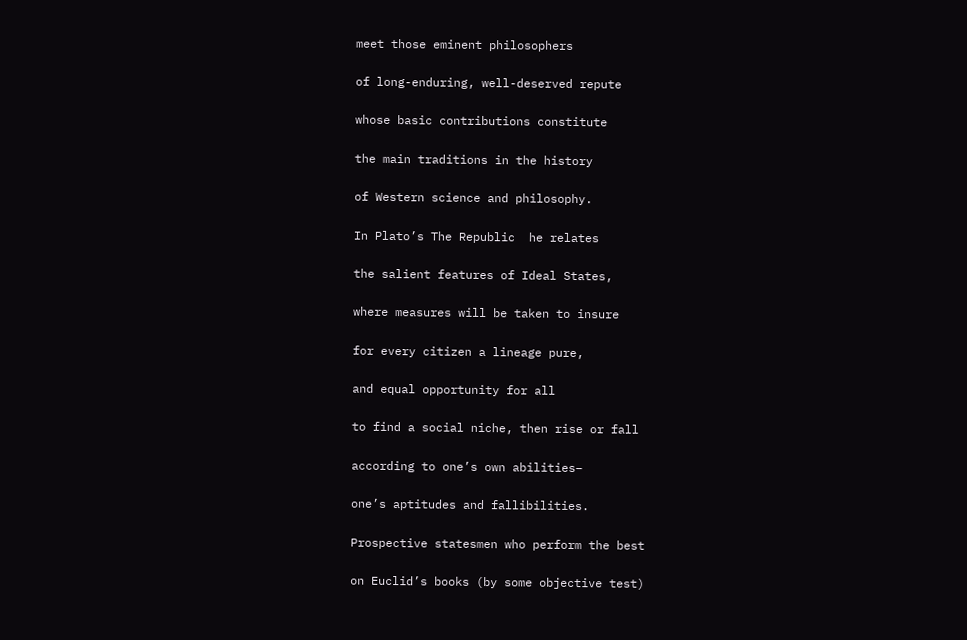meet those eminent philosophers

of long-enduring, well-deserved repute

whose basic contributions constitute

the main traditions in the history

of Western science and philosophy.

In Plato’s The Republic  he relates

the salient features of Ideal States,

where measures will be taken to insure

for every citizen a lineage pure,

and equal opportunity for all

to find a social niche, then rise or fall

according to one’s own abilities–

one’s aptitudes and fallibilities.

Prospective statesmen who perform the best

on Euclid’s books (by some objective test)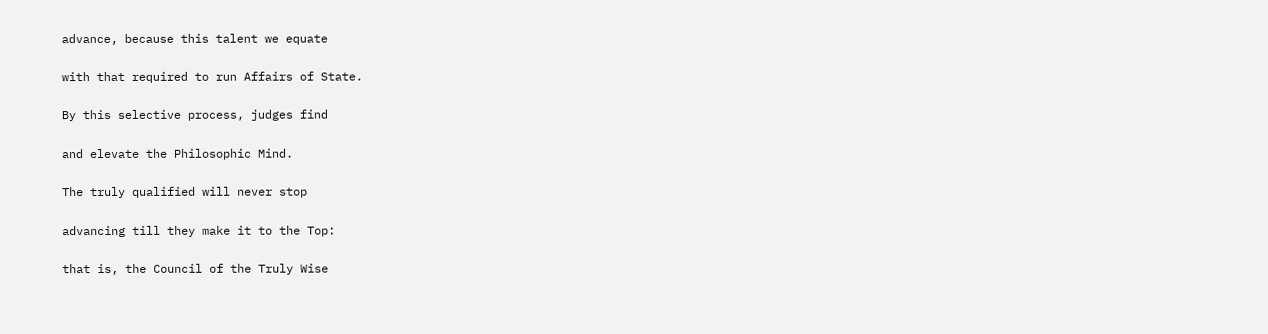advance, because this talent we equate

with that required to run Affairs of State.

By this selective process, judges find

and elevate the Philosophic Mind.

The truly qualified will never stop

advancing till they make it to the Top:

that is, the Council of the Truly Wise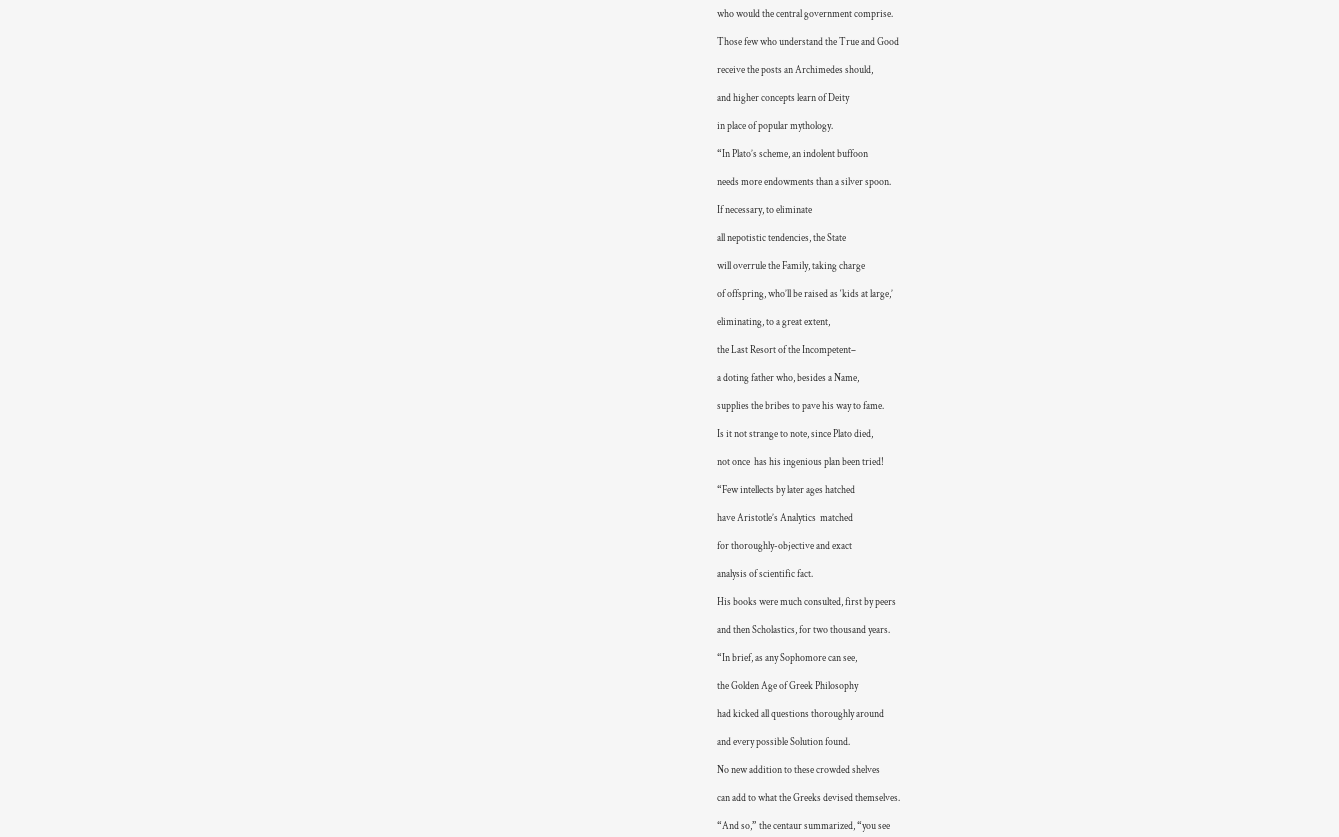who would the central government comprise.

Those few who understand the True and Good

receive the posts an Archimedes should,

and higher concepts learn of Deity

in place of popular mythology.

“In Plato’s scheme, an indolent buffoon

needs more endowments than a silver spoon.

If necessary, to eliminate

all nepotistic tendencies, the State

will overrule the Family, taking charge

of offspring, who’ll be raised as ‘kids at large,’

eliminating, to a great extent,

the Last Resort of the Incompetent–

a doting father who, besides a Name,

supplies the bribes to pave his way to fame.

Is it not strange to note, since Plato died,

not once  has his ingenious plan been tried!

“Few intellects by later ages hatched

have Aristotle’s Analytics  matched

for thoroughly-objective and exact

analysis of scientific fact.

His books were much consulted, first by peers

and then Scholastics, for two thousand years.

“In brief, as any Sophomore can see,

the Golden Age of Greek Philosophy

had kicked all questions thoroughly around

and every possible Solution found.

No new addition to these crowded shelves

can add to what the Greeks devised themselves.

“And so,” the centaur summarized, “you see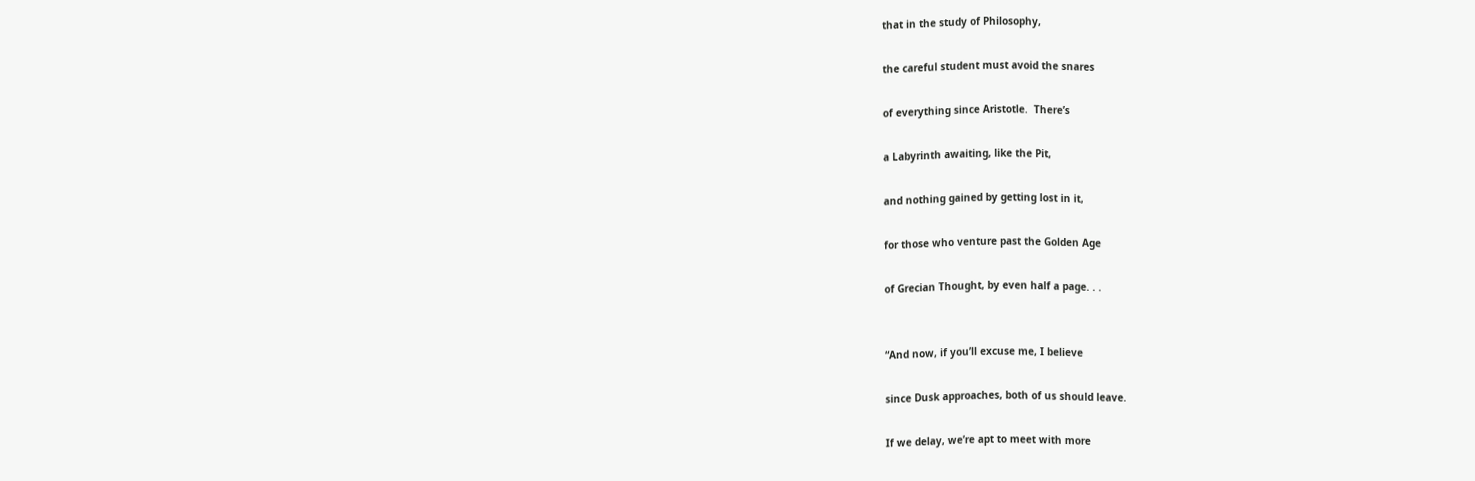that in the study of Philosophy,

the careful student must avoid the snares

of everything since Aristotle.  There’s

a Labyrinth awaiting, like the Pit,

and nothing gained by getting lost in it,

for those who venture past the Golden Age

of Grecian Thought, by even half a page. . .


“And now, if you’ll excuse me, I believe

since Dusk approaches, both of us should leave.

If we delay, we’re apt to meet with more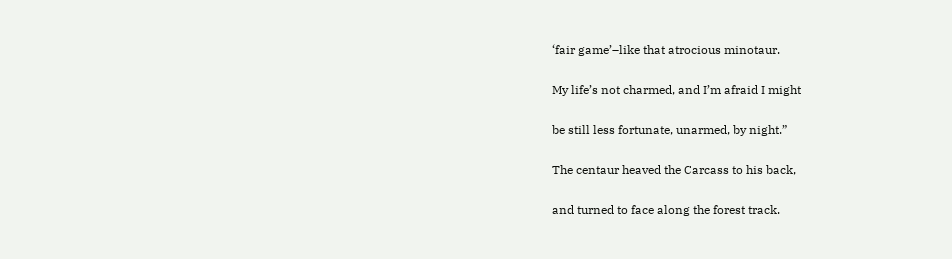‘fair game’–like that atrocious minotaur.

My life’s not charmed, and I’m afraid I might

be still less fortunate, unarmed, by night.”

The centaur heaved the Carcass to his back,

and turned to face along the forest track.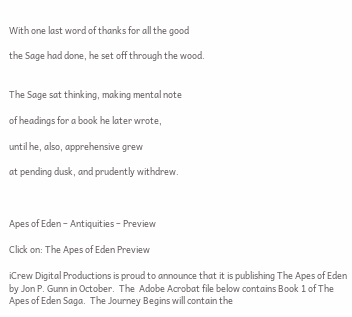With one last word of thanks for all the good

the Sage had done, he set off through the wood.


The Sage sat thinking, making mental note

of headings for a book he later wrote,

until he, also, apprehensive grew

at pending dusk, and prudently withdrew.



Apes of Eden – Antiquities – Preview

Click on: The Apes of Eden Preview

iCrew Digital Productions is proud to announce that it is publishing The Apes of Eden by Jon P. Gunn in October.  The  Adobe Acrobat file below contains Book 1 of The Apes of Eden Saga.  The Journey Begins will contain the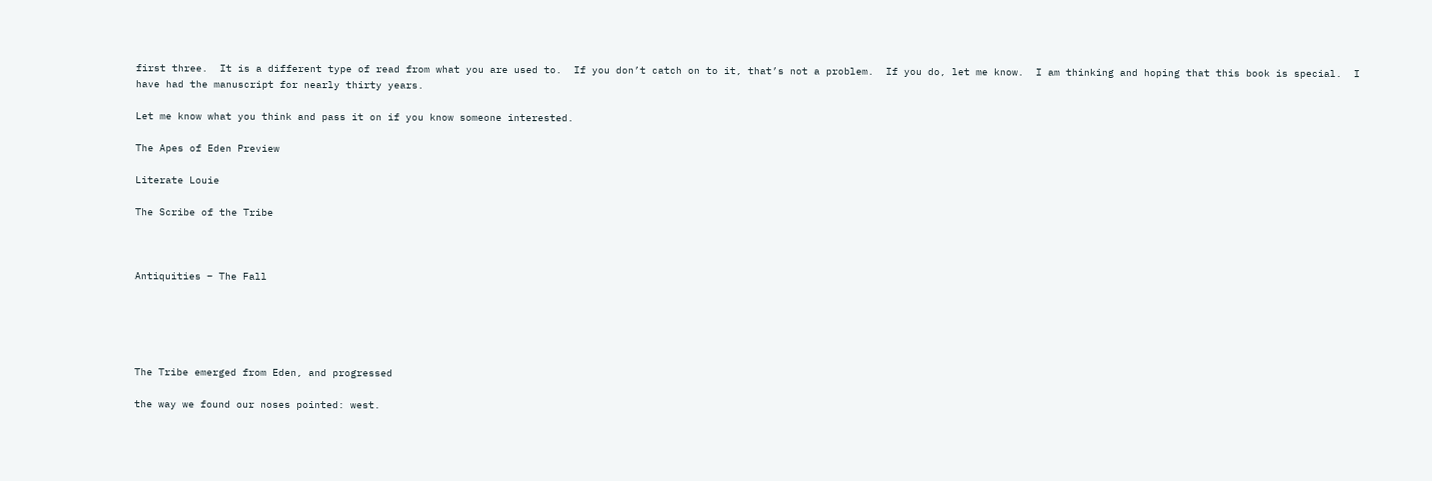first three.  It is a different type of read from what you are used to.  If you don’t catch on to it, that’s not a problem.  If you do, let me know.  I am thinking and hoping that this book is special.  I have had the manuscript for nearly thirty years.

Let me know what you think and pass it on if you know someone interested.

The Apes of Eden Preview

Literate Louie

The Scribe of the Tribe



Antiquities – The Fall





The Tribe emerged from Eden, and progressed

the way we found our noses pointed: west.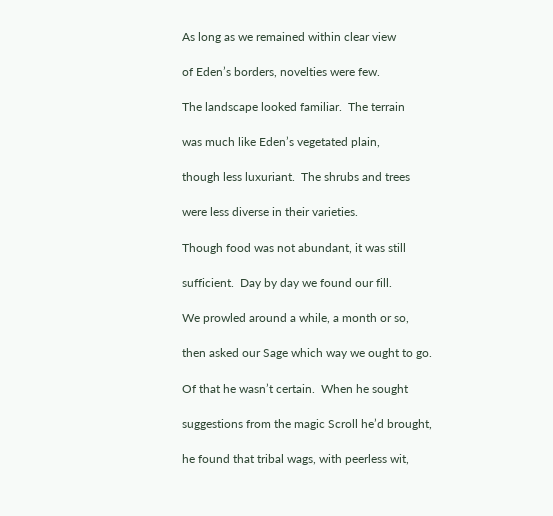As long as we remained within clear view

of Eden’s borders, novelties were few.

The landscape looked familiar.  The terrain

was much like Eden’s vegetated plain,

though less luxuriant.  The shrubs and trees

were less diverse in their varieties.

Though food was not abundant, it was still

sufficient.  Day by day we found our fill.

We prowled around a while, a month or so,

then asked our Sage which way we ought to go.

Of that he wasn’t certain.  When he sought

suggestions from the magic Scroll he’d brought,

he found that tribal wags, with peerless wit,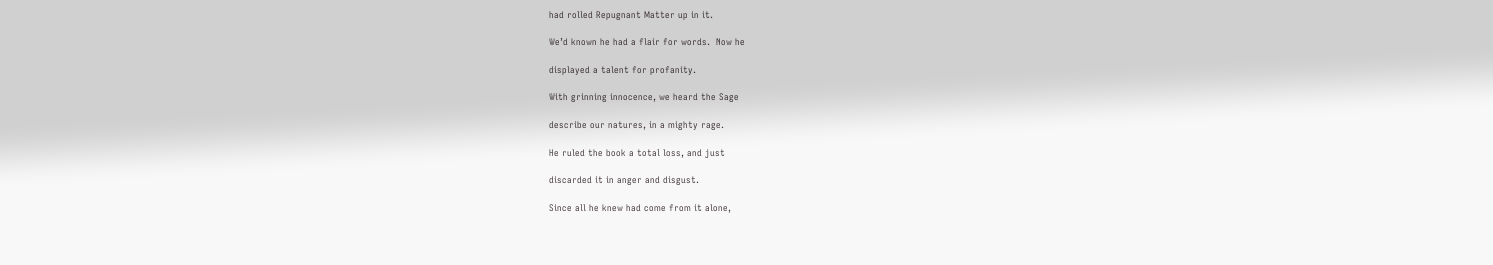had rolled Repugnant Matter up in it.

We’d known he had a flair for words.  Now he

displayed a talent for profanity.

With grinning innocence, we heard the Sage

describe our natures, in a mighty rage.

He ruled the book a total loss, and just

discarded it in anger and disgust.

Since all he knew had come from it alone,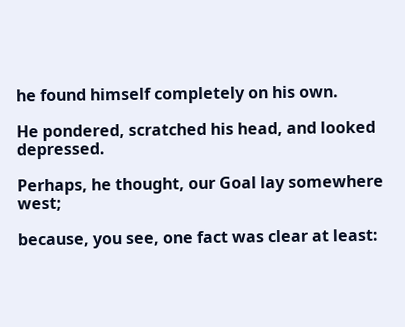he found himself completely on his own.

He pondered, scratched his head, and looked depressed.

Perhaps, he thought, our Goal lay somewhere west;

because, you see, one fact was clear at least: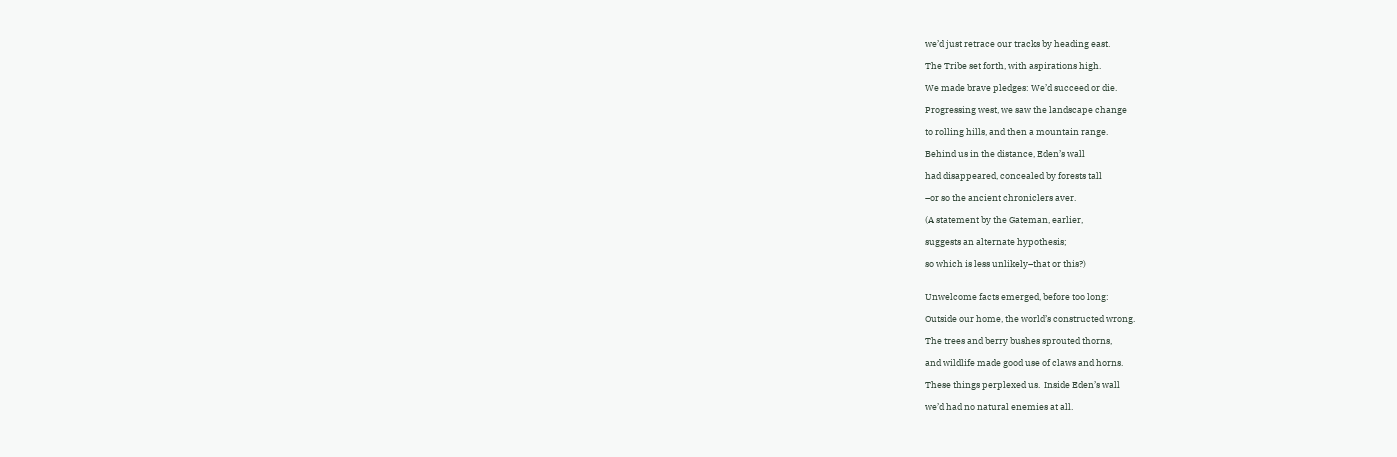we’d just retrace our tracks by heading east.

The Tribe set forth, with aspirations high.

We made brave pledges: We’d succeed or die.

Progressing west, we saw the landscape change

to rolling hills, and then a mountain range.

Behind us in the distance, Eden’s wall

had disappeared, concealed by forests tall

–or so the ancient chroniclers aver.

(A statement by the Gateman, earlier,

suggests an alternate hypothesis;

so which is less unlikely–that or this?)


Unwelcome facts emerged, before too long:

Outside our home, the world’s constructed wrong.

The trees and berry bushes sprouted thorns,

and wildlife made good use of claws and horns.

These things perplexed us.  Inside Eden’s wall

we’d had no natural enemies at all.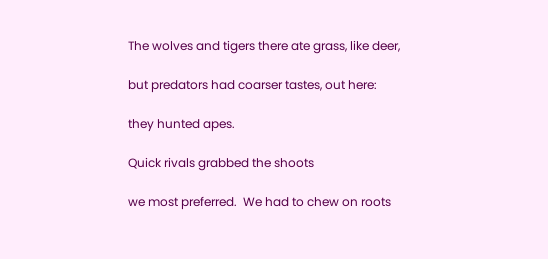The wolves and tigers there ate grass, like deer,

but predators had coarser tastes, out here:

they hunted apes.

Quick rivals grabbed the shoots

we most preferred.  We had to chew on roots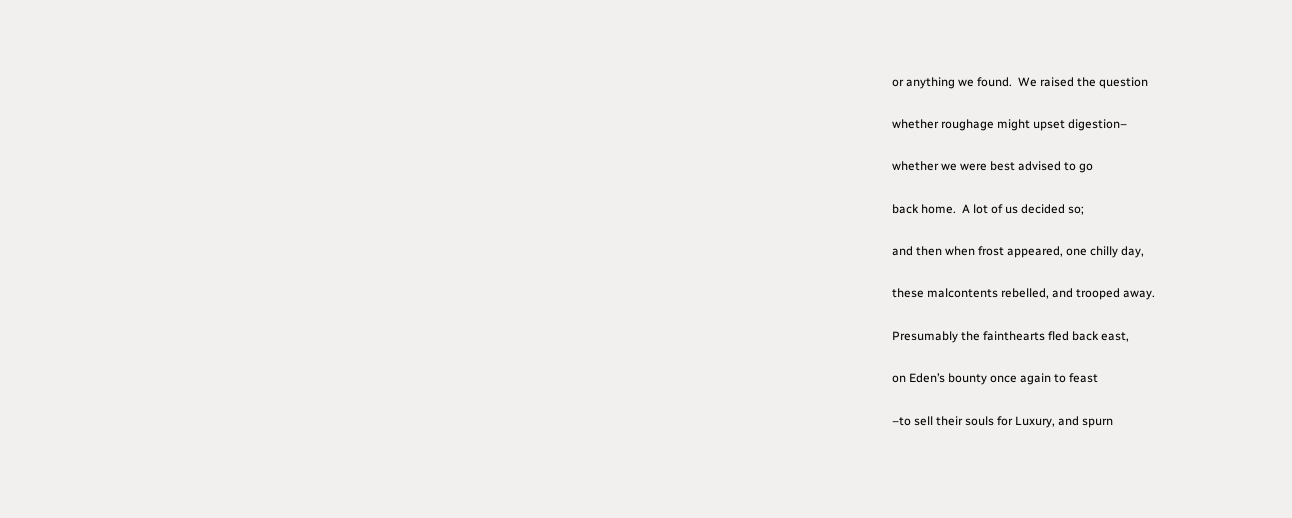or anything we found.  We raised the question

whether roughage might upset digestion–

whether we were best advised to go

back home.  A lot of us decided so;

and then when frost appeared, one chilly day,

these malcontents rebelled, and trooped away.

Presumably the fainthearts fled back east,

on Eden’s bounty once again to feast

–to sell their souls for Luxury, and spurn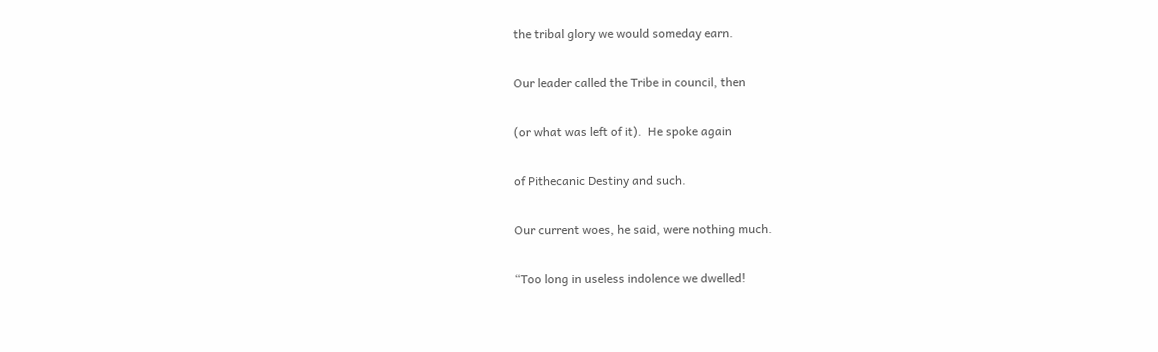the tribal glory we would someday earn.

Our leader called the Tribe in council, then

(or what was left of it).  He spoke again

of Pithecanic Destiny and such.

Our current woes, he said, were nothing much.

“Too long in useless indolence we dwelled!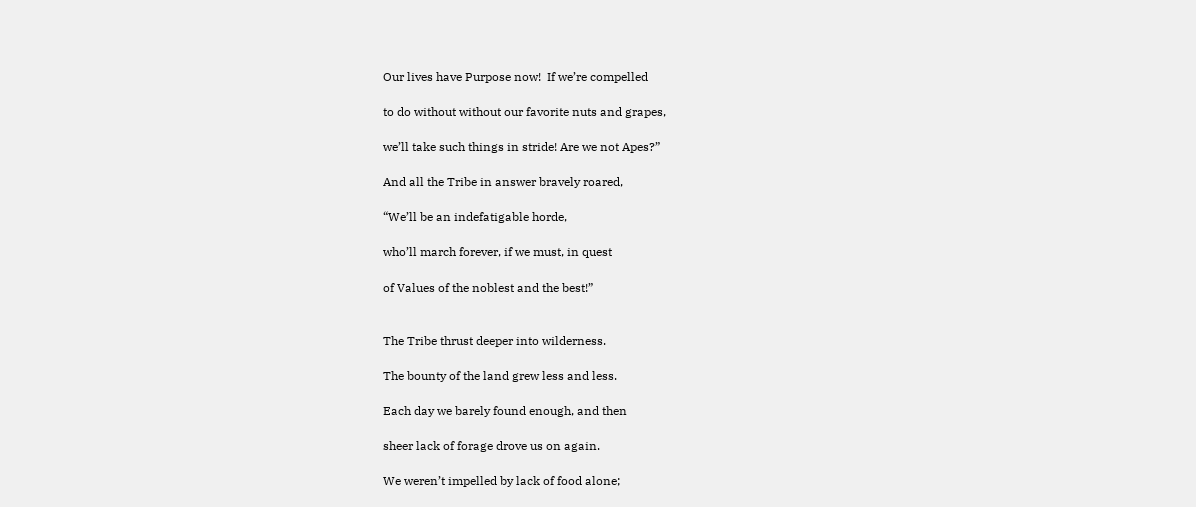Our lives have Purpose now!  If we’re compelled

to do without without our favorite nuts and grapes,

we’ll take such things in stride! Are we not Apes?”

And all the Tribe in answer bravely roared,

“We’ll be an indefatigable horde,

who’ll march forever, if we must, in quest

of Values of the noblest and the best!”


The Tribe thrust deeper into wilderness.

The bounty of the land grew less and less.

Each day we barely found enough, and then

sheer lack of forage drove us on again.

We weren’t impelled by lack of food alone;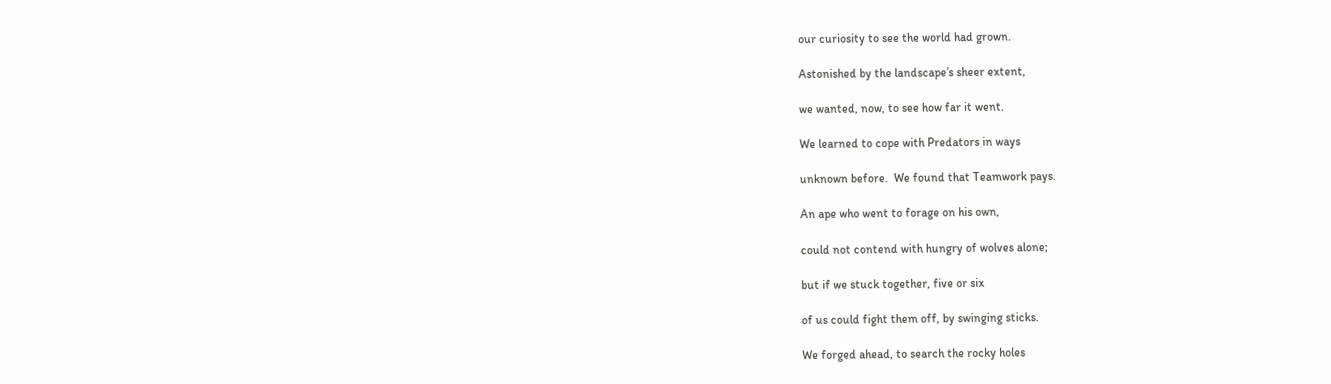our curiosity to see the world had grown.

Astonished by the landscape’s sheer extent,

we wanted, now, to see how far it went.

We learned to cope with Predators in ways

unknown before.  We found that Teamwork pays.

An ape who went to forage on his own,

could not contend with hungry of wolves alone;

but if we stuck together, five or six

of us could fight them off, by swinging sticks.

We forged ahead, to search the rocky holes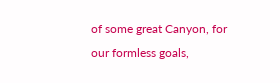of some great Canyon, for our formless goals,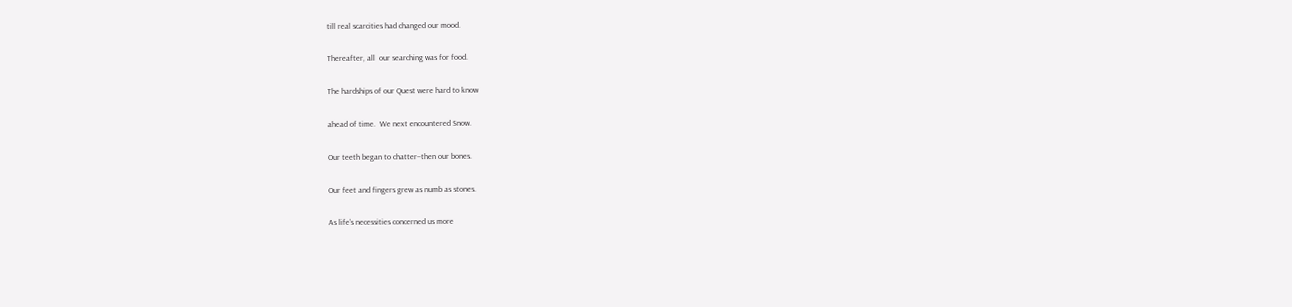till real scarcities had changed our mood.

Thereafter, all  our searching was for food.

The hardships of our Quest were hard to know

ahead of time.  We next encountered Snow.

Our teeth began to chatter–then our bones.

Our feet and fingers grew as numb as stones.

As life’s necessities concerned us more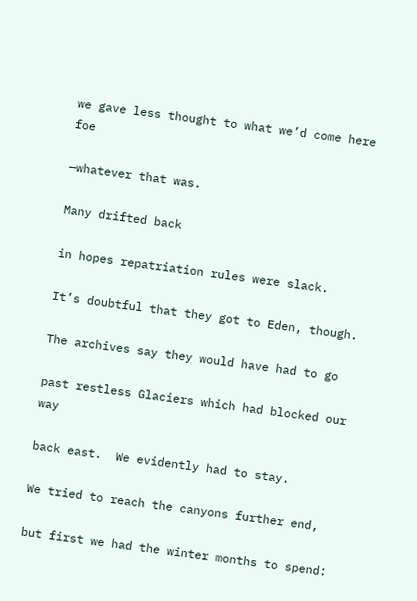we gave less thought to what we’d come here foe

—whatever that was.

Many drifted back

in hopes repatriation rules were slack.

It’s doubtful that they got to Eden, though.

The archives say they would have had to go

past restless Glaciers which had blocked our way

back east.  We evidently had to stay.

We tried to reach the canyons further end,

but first we had the winter months to spend: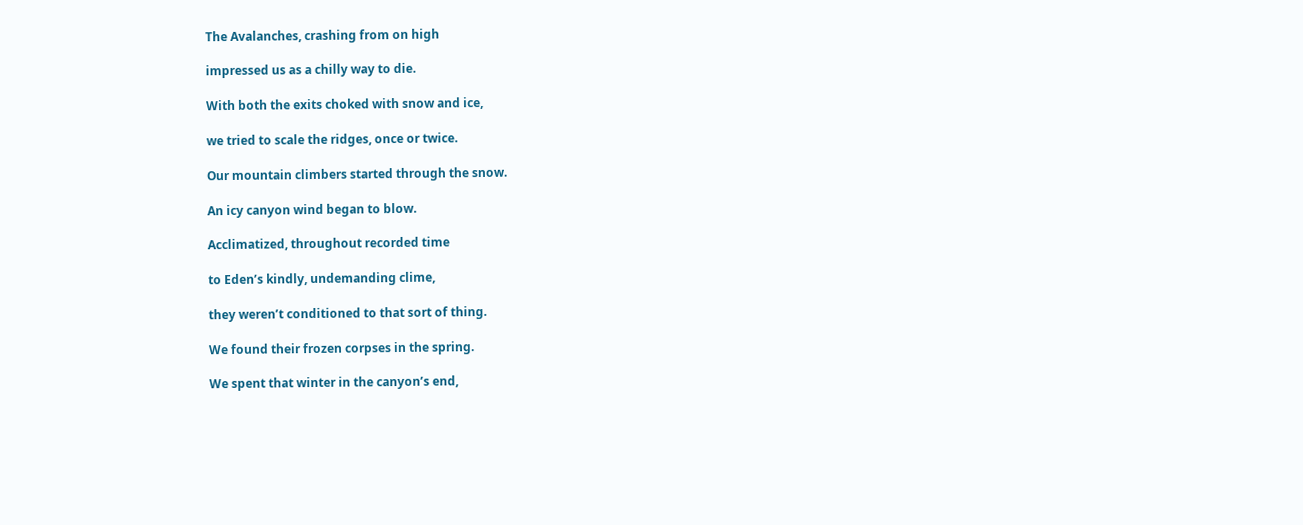The Avalanches, crashing from on high

impressed us as a chilly way to die.

With both the exits choked with snow and ice,

we tried to scale the ridges, once or twice.

Our mountain climbers started through the snow.

An icy canyon wind began to blow.

Acclimatized, throughout recorded time

to Eden’s kindly, undemanding clime,

they weren’t conditioned to that sort of thing.

We found their frozen corpses in the spring.

We spent that winter in the canyon’s end,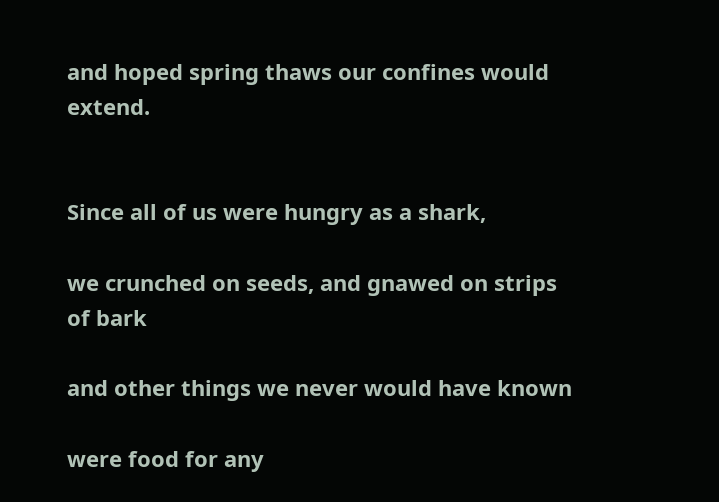and hoped spring thaws our confines would extend.


Since all of us were hungry as a shark,

we crunched on seeds, and gnawed on strips of bark

and other things we never would have known

were food for any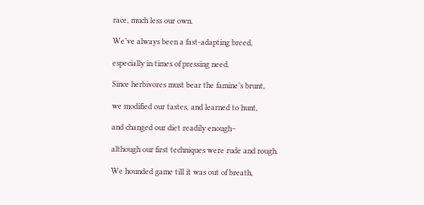race, much less our own.

We’ve always been a fast-adapting breed,

especially in times of pressing need.

Since herbivores must bear the famine’s brunt,

we modified our tastes, and learned to hunt,

and changed our diet readily enough–

although our first techniques were rude and rough.

We hounded game till it was out of breath,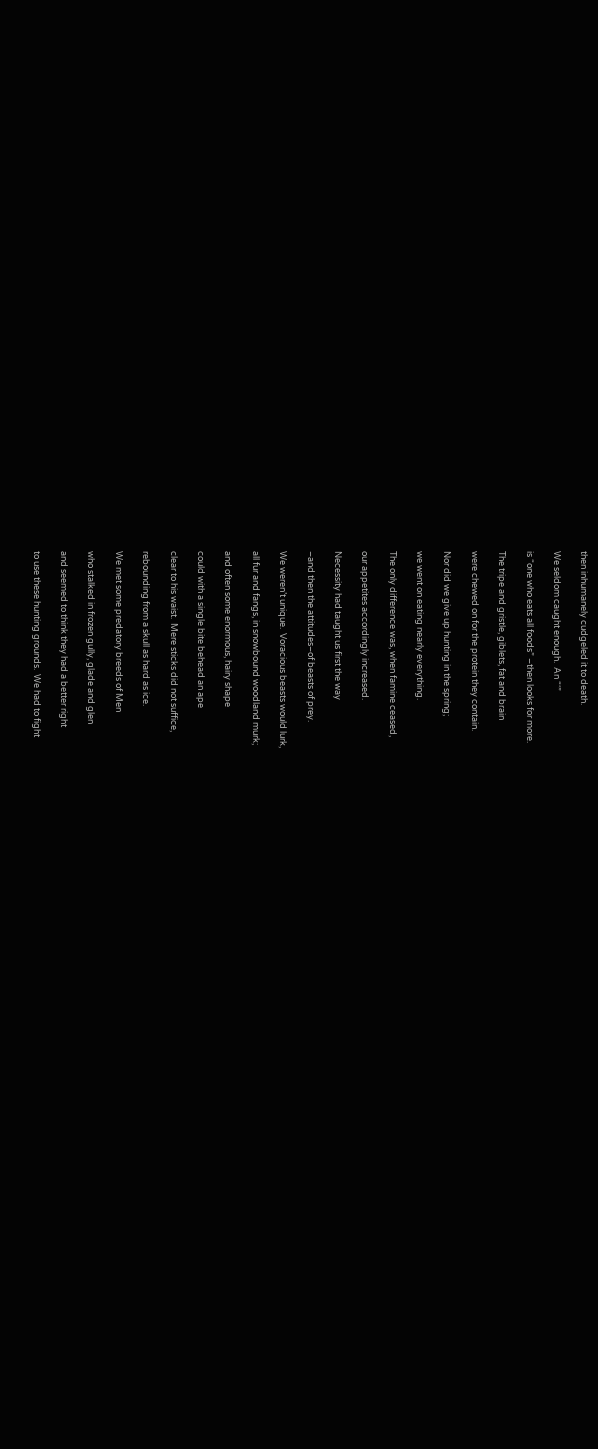then inhumanely cudgeled it to death.

We seldom caught enough.  An “‘”

is “one who eats all foods” –then looks for more.

The tripe and gristle, giblets, fat and brain

were chewed on for the protein they contain.

Nor did we give up hunting in the spring;

we went on eating nearly everything.

The only difference was, when famine ceased,

our appetites accordingly increased.

Necessity had taught us first the way

–and then the attitudes–of beasts of prey.

We weren’t unique.  Voracious beasts would lurk,

all fur and fangs, in snowbound woodland murk;

and often some enormous, hairy shape

could with a single bite behead an ape

clear to his waist.  Mere sticks did not suffice,

rebounding from a skull as hard as ice.

We met some predatory breeds of Men

who stalked in frozen gully, glade and glen

and seemed to think they had a better right

to use these hunting grounds.  We had to fight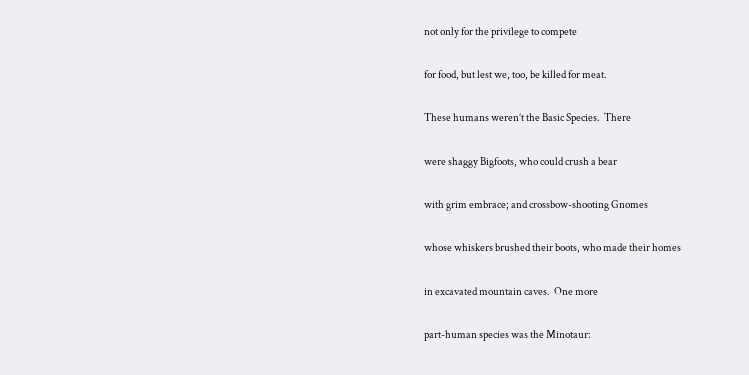not only for the privilege to compete

for food, but lest we, too, be killed for meat.

These humans weren’t the Basic Species.  There

were shaggy Bigfoots, who could crush a bear

with grim embrace; and crossbow-shooting Gnomes

whose whiskers brushed their boots, who made their homes

in excavated mountain caves.  One more

part-human species was the Minotaur: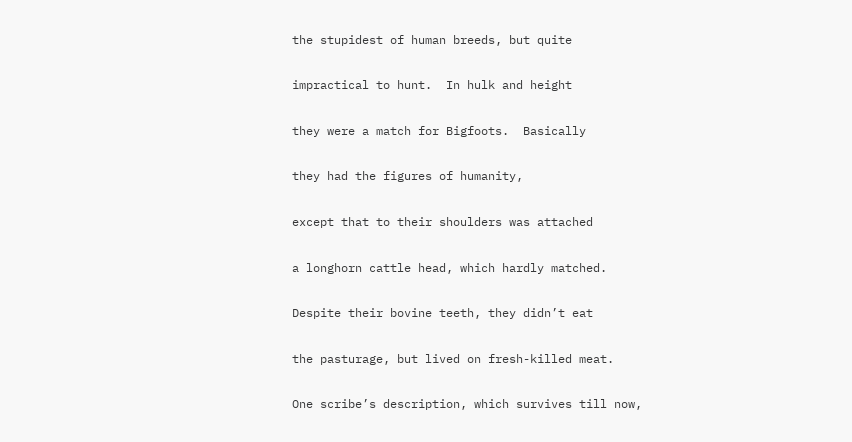the stupidest of human breeds, but quite

impractical to hunt.  In hulk and height

they were a match for Bigfoots.  Basically

they had the figures of humanity,

except that to their shoulders was attached

a longhorn cattle head, which hardly matched.

Despite their bovine teeth, they didn’t eat

the pasturage, but lived on fresh-killed meat.

One scribe’s description, which survives till now,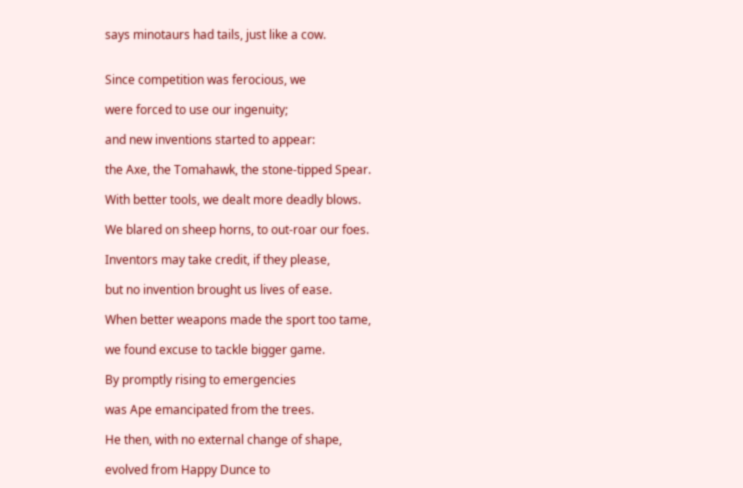says minotaurs had tails, just like a cow.


Since competition was ferocious, we

were forced to use our ingenuity;

and new inventions started to appear:

the Axe, the Tomahawk, the stone-tipped Spear.

With better tools, we dealt more deadly blows.

We blared on sheep horns, to out-roar our foes.

Inventors may take credit, if they please,

but no invention brought us lives of ease.

When better weapons made the sport too tame,

we found excuse to tackle bigger game.

By promptly rising to emergencies

was Ape emancipated from the trees.

He then, with no external change of shape,

evolved from Happy Dunce to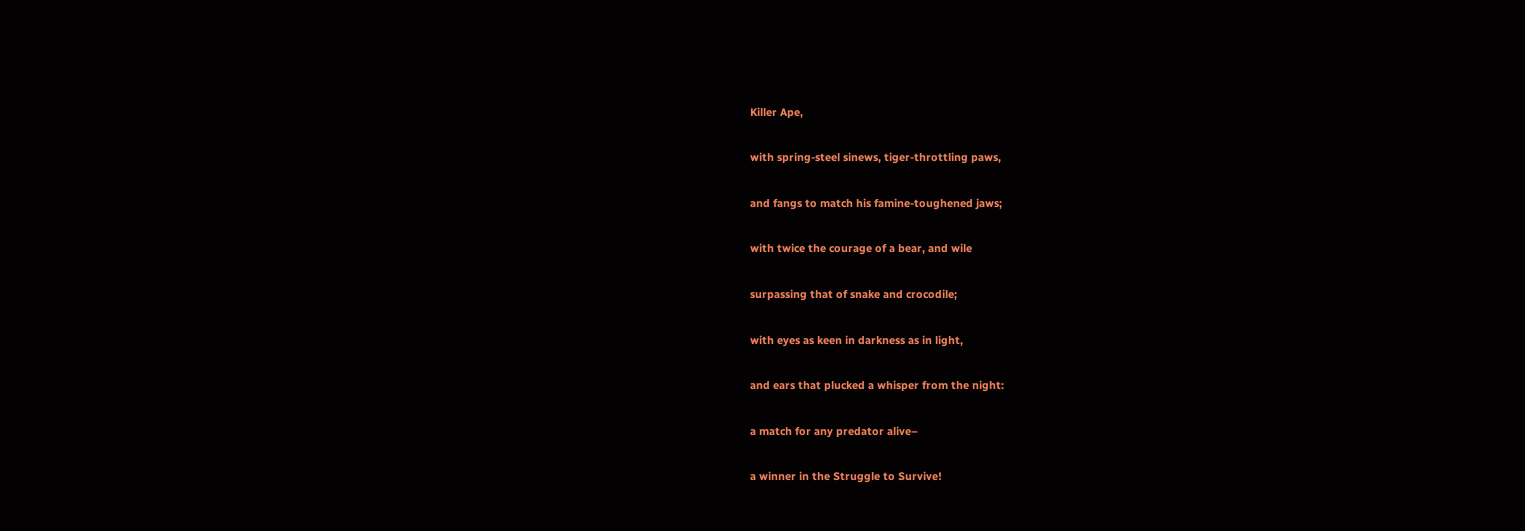Killer Ape,

with spring-steel sinews, tiger-throttling paws,

and fangs to match his famine-toughened jaws;

with twice the courage of a bear, and wile

surpassing that of snake and crocodile;

with eyes as keen in darkness as in light,

and ears that plucked a whisper from the night:

a match for any predator alive–

a winner in the Struggle to Survive!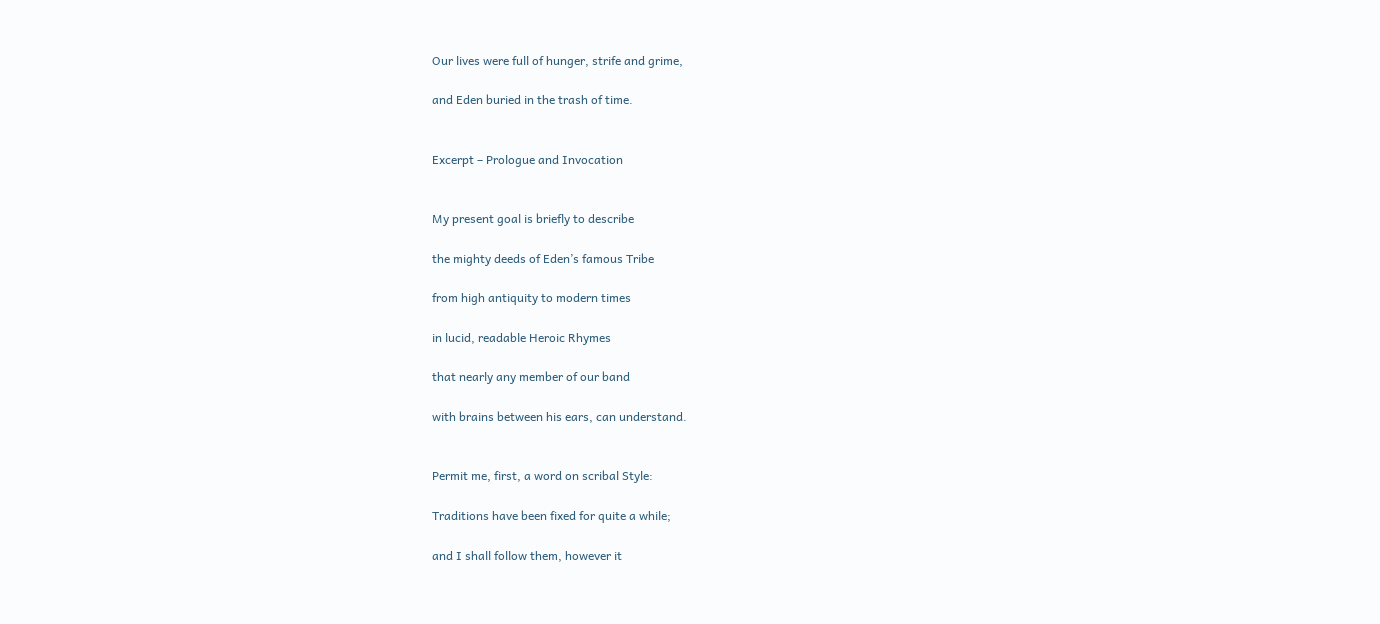Our lives were full of hunger, strife and grime,

and Eden buried in the trash of time.


Excerpt – Prologue and Invocation


My present goal is briefly to describe

the mighty deeds of Eden’s famous Tribe

from high antiquity to modern times

in lucid, readable Heroic Rhymes

that nearly any member of our band

with brains between his ears, can understand.


Permit me, first, a word on scribal Style:

Traditions have been fixed for quite a while;

and I shall follow them, however it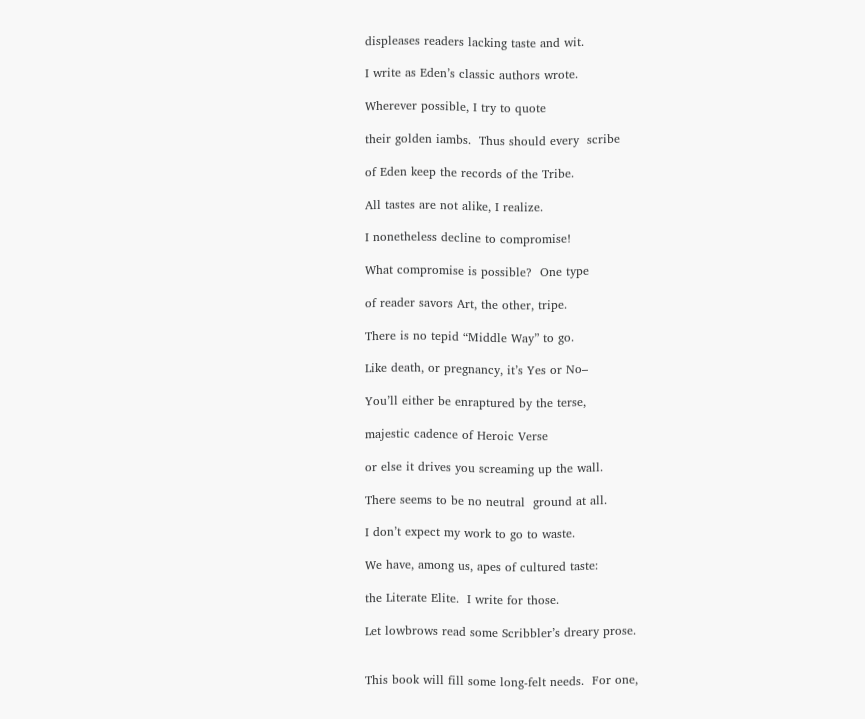displeases readers lacking taste and wit.

I write as Eden’s classic authors wrote.

Wherever possible, I try to quote

their golden iambs.  Thus should every  scribe

of Eden keep the records of the Tribe.

All tastes are not alike, I realize.

I nonetheless decline to compromise!

What compromise is possible?  One type

of reader savors Art, the other, tripe.

There is no tepid “Middle Way” to go.

Like death, or pregnancy, it’s Yes or No–

You’ll either be enraptured by the terse,

majestic cadence of Heroic Verse

or else it drives you screaming up the wall.

There seems to be no neutral  ground at all.

I don’t expect my work to go to waste.

We have, among us, apes of cultured taste:

the Literate Elite.  I write for those.

Let lowbrows read some Scribbler’s dreary prose.


This book will fill some long-felt needs.  For one,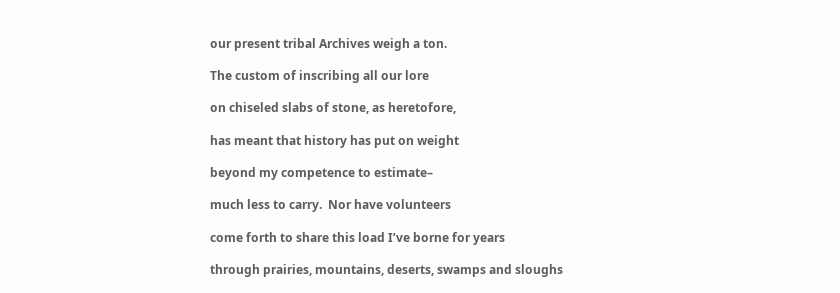our present tribal Archives weigh a ton.

The custom of inscribing all our lore

on chiseled slabs of stone, as heretofore,

has meant that history has put on weight

beyond my competence to estimate–

much less to carry.  Nor have volunteers

come forth to share this load I’ve borne for years

through prairies, mountains, deserts, swamps and sloughs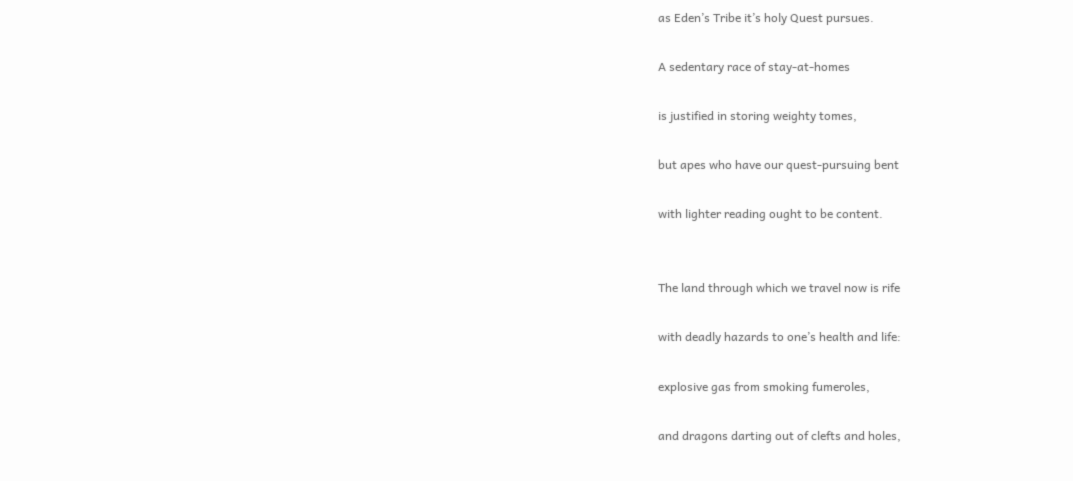as Eden’s Tribe it’s holy Quest pursues.

A sedentary race of stay-at-homes

is justified in storing weighty tomes,

but apes who have our quest-pursuing bent

with lighter reading ought to be content.


The land through which we travel now is rife

with deadly hazards to one’s health and life:

explosive gas from smoking fumeroles,

and dragons darting out of clefts and holes,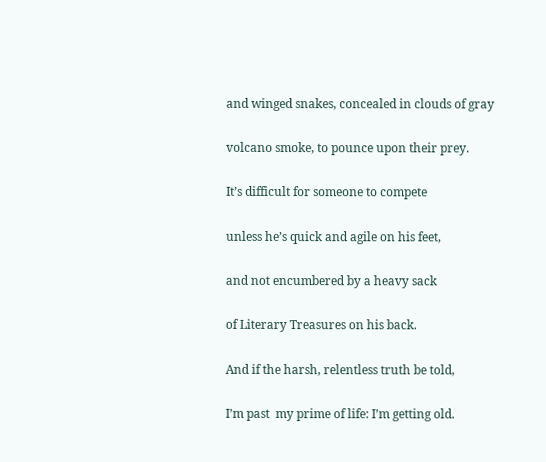and winged snakes, concealed in clouds of gray

volcano smoke, to pounce upon their prey.

It’s difficult for someone to compete

unless he’s quick and agile on his feet,

and not encumbered by a heavy sack

of Literary Treasures on his back.

And if the harsh, relentless truth be told,

I’m past  my prime of life: I’m getting old.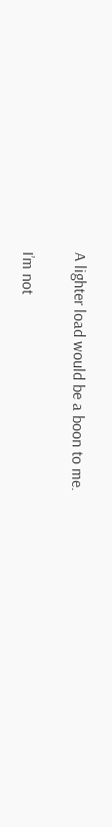A lighter load would be a boon to me.

I’m not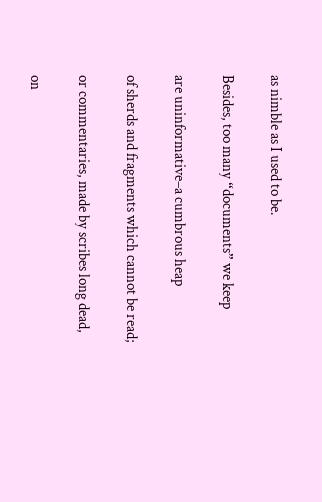as nimble as I used to be.

Besides, too many “documents” we keep

are uninformative–a cumbrous heap

of sherds and fragments which cannot be read;

or commentaries, made by scribes long dead,

on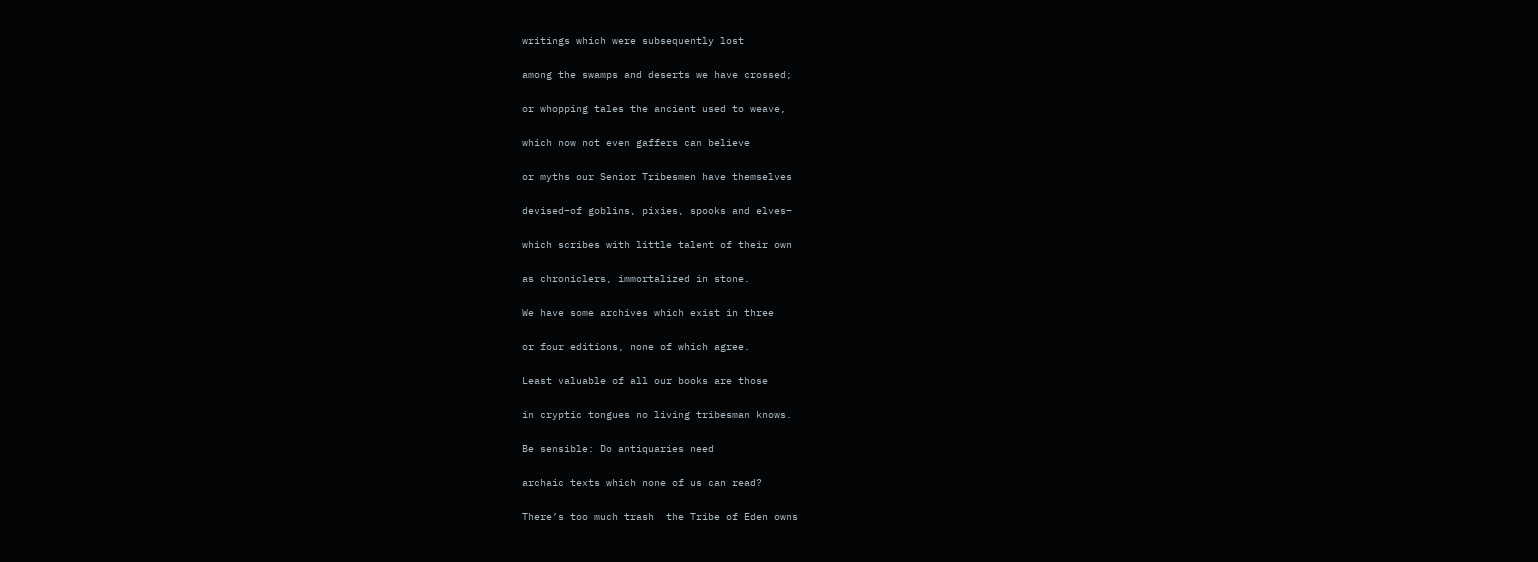writings which were subsequently lost

among the swamps and deserts we have crossed;

or whopping tales the ancient used to weave,

which now not even gaffers can believe

or myths our Senior Tribesmen have themselves

devised–of goblins, pixies, spooks and elves–

which scribes with little talent of their own

as chroniclers, immortalized in stone.

We have some archives which exist in three

or four editions, none of which agree.

Least valuable of all our books are those

in cryptic tongues no living tribesman knows.

Be sensible: Do antiquaries need

archaic texts which none of us can read?

There’s too much trash  the Tribe of Eden owns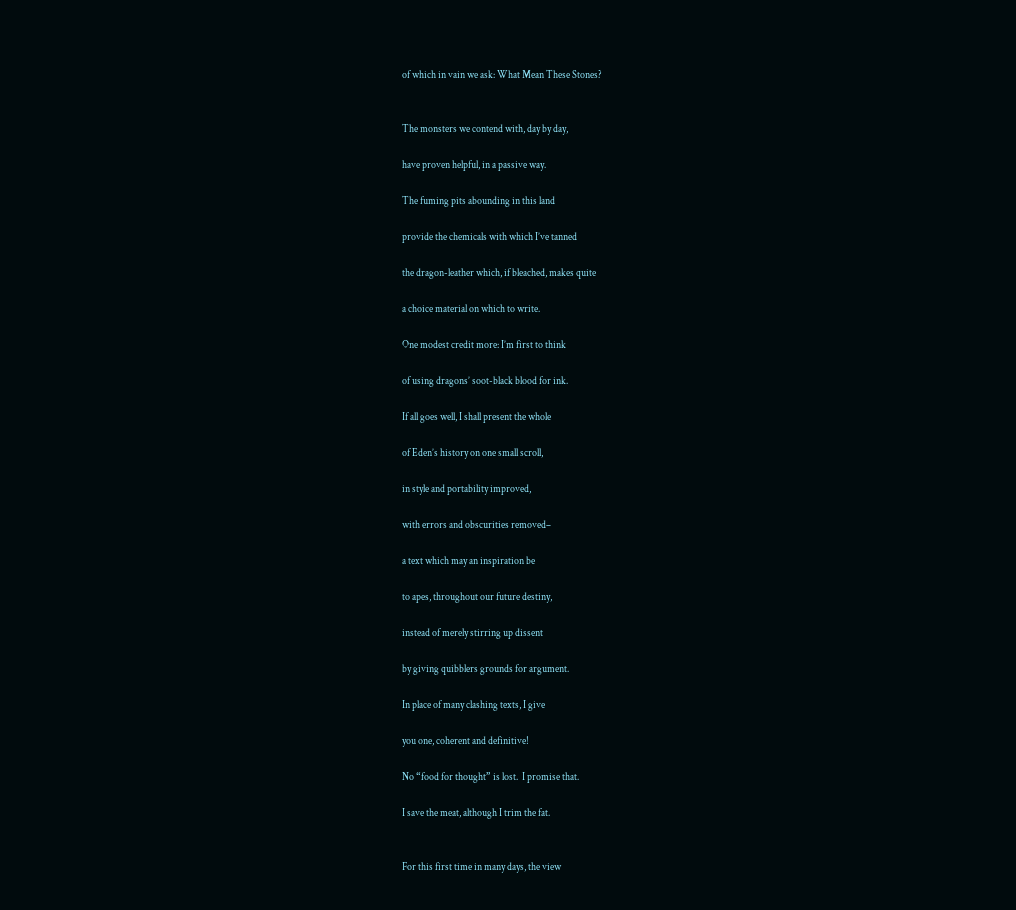of which in vain we ask: What Mean These Stones?


The monsters we contend with, day by day,

have proven helpful, in a passive way.

The fuming pits abounding in this land

provide the chemicals with which I’ve tanned

the dragon-leather which, if bleached, makes quite

a choice material on which to write.

One modest credit more: I’m first to think

of using dragons’ soot-black blood for ink.

If all goes well, I shall present the whole

of Eden’s history on one small scroll,

in style and portability improved,

with errors and obscurities removed–

a text which may an inspiration be

to apes, throughout our future destiny,

instead of merely stirring up dissent

by giving quibblers grounds for argument.

In place of many clashing texts, I give

you one, coherent and definitive!

No “food for thought” is lost.  I promise that.

I save the meat, although I trim the fat.


For this first time in many days, the view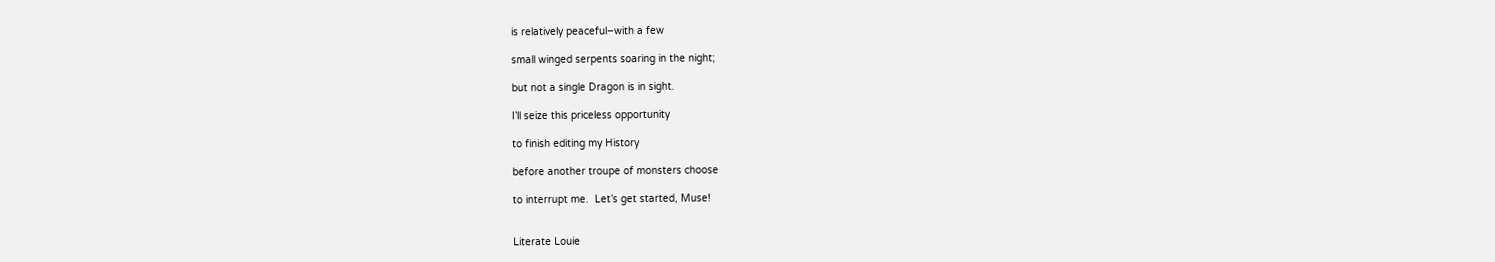is relatively peaceful–with a few

small winged serpents soaring in the night;

but not a single Dragon is in sight.

I’ll seize this priceless opportunity

to finish editing my History

before another troupe of monsters choose

to interrupt me.  Let’s get started, Muse!


Literate Louie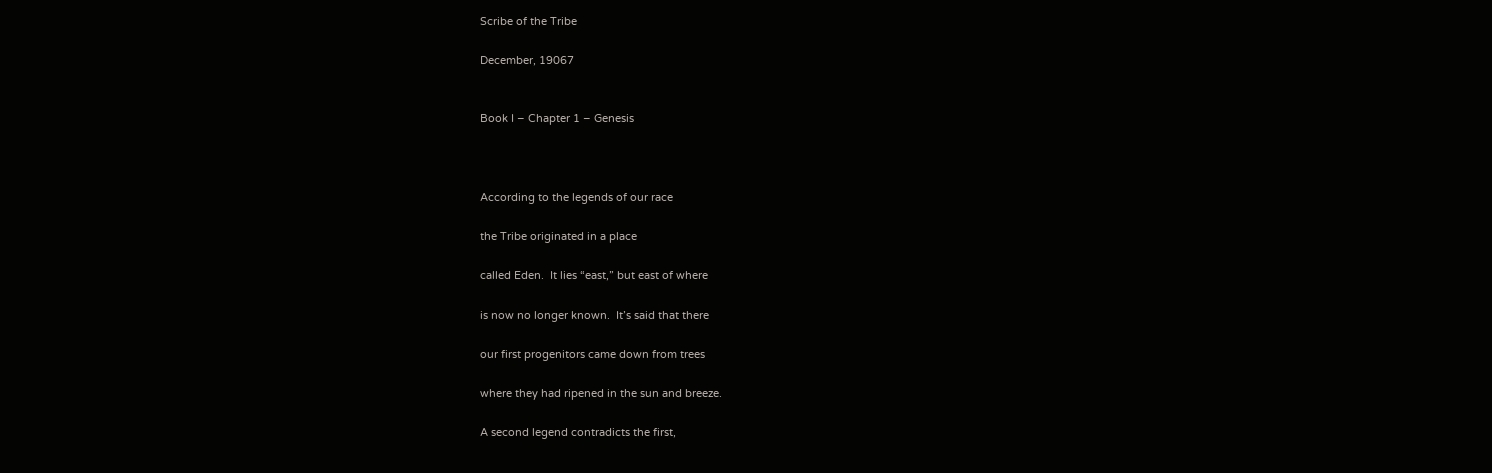Scribe of the Tribe

December, 19067


Book I – Chapter 1 – Genesis



According to the legends of our race

the Tribe originated in a place

called Eden.  It lies “east,” but east of where

is now no longer known.  It’s said that there

our first progenitors came down from trees

where they had ripened in the sun and breeze.

A second legend contradicts the first,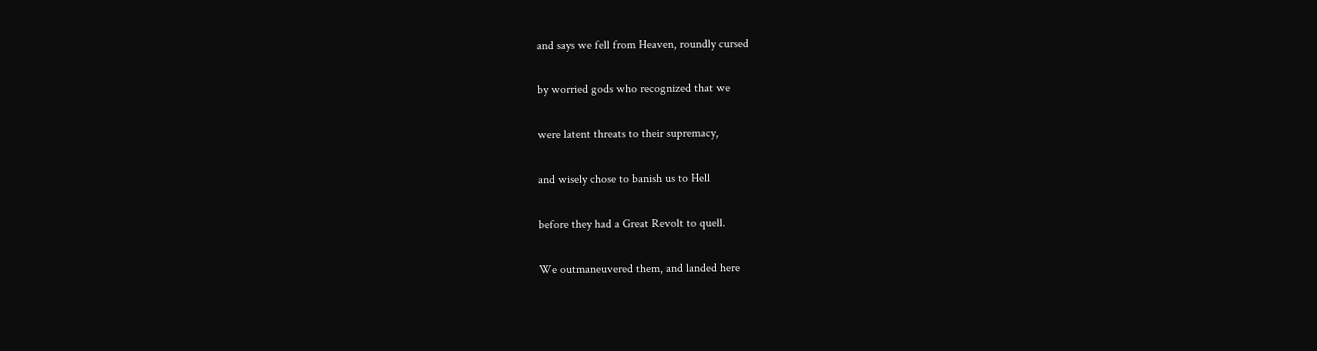and says we fell from Heaven, roundly cursed

by worried gods who recognized that we

were latent threats to their supremacy,

and wisely chose to banish us to Hell

before they had a Great Revolt to quell.

We outmaneuvered them, and landed here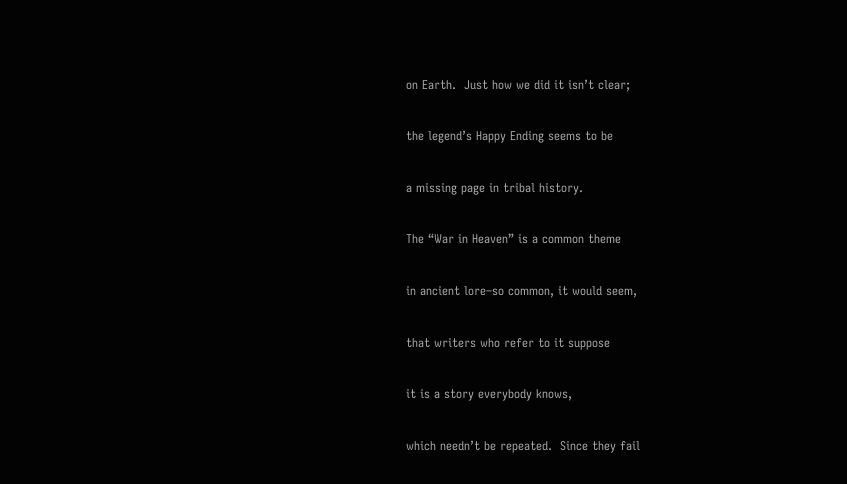on Earth.  Just how we did it isn’t clear;

the legend’s Happy Ending seems to be

a missing page in tribal history.

The “War in Heaven” is a common theme

in ancient lore–so common, it would seem,

that writers who refer to it suppose

it is a story everybody knows,

which needn’t be repeated.  Since they fail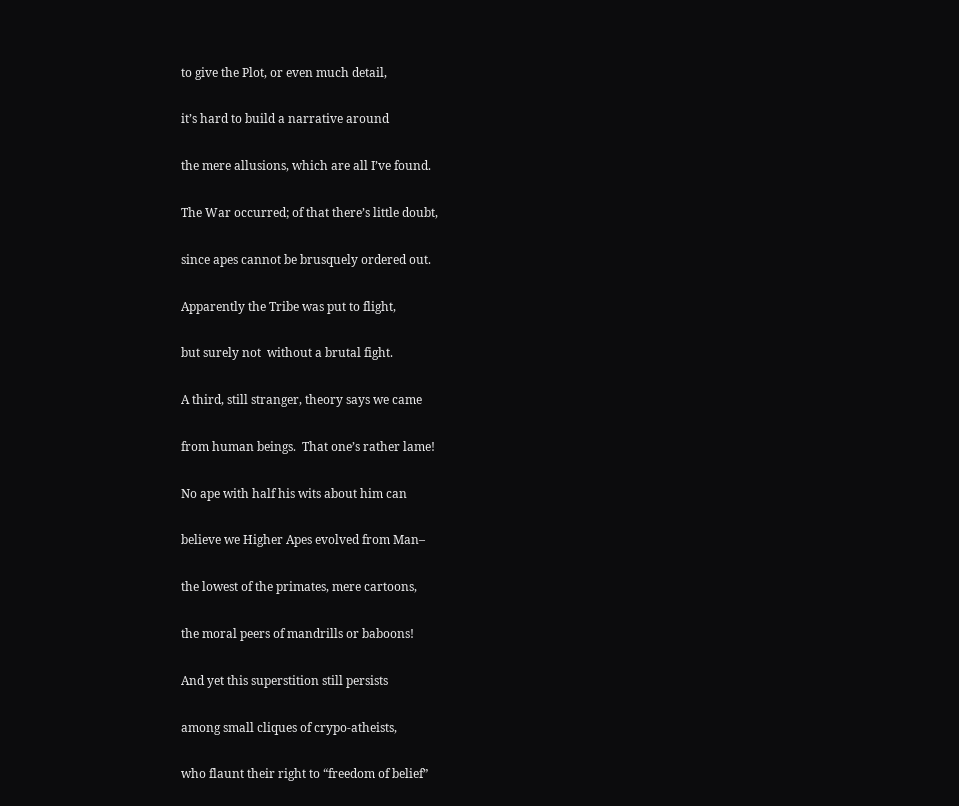to give the Plot, or even much detail,

it’s hard to build a narrative around

the mere allusions, which are all I’ve found.

The War occurred; of that there’s little doubt,

since apes cannot be brusquely ordered out.

Apparently the Tribe was put to flight,

but surely not  without a brutal fight.

A third, still stranger, theory says we came

from human beings.  That one’s rather lame!

No ape with half his wits about him can

believe we Higher Apes evolved from Man–

the lowest of the primates, mere cartoons,

the moral peers of mandrills or baboons!

And yet this superstition still persists

among small cliques of crypo-atheists,

who flaunt their right to “freedom of belief”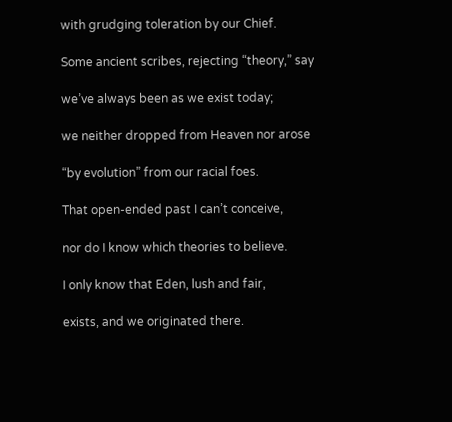with grudging toleration by our Chief.

Some ancient scribes, rejecting “theory,” say

we’ve always been as we exist today;

we neither dropped from Heaven nor arose

“by evolution” from our racial foes.

That open-ended past I can’t conceive,

nor do I know which theories to believe.

I only know that Eden, lush and fair,

exists, and we originated there.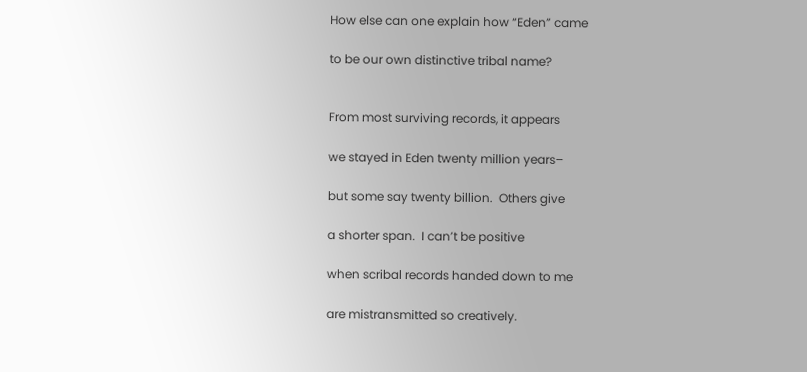How else can one explain how “Eden” came

to be our own distinctive tribal name?


From most surviving records, it appears

we stayed in Eden twenty million years–

but some say twenty billion.  Others give

a shorter span.  I can’t be positive

when scribal records handed down to me

are mistransmitted so creatively.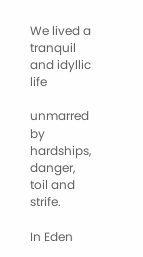We lived a tranquil and idyllic life

unmarred by hardships, danger, toil and strife.

In Eden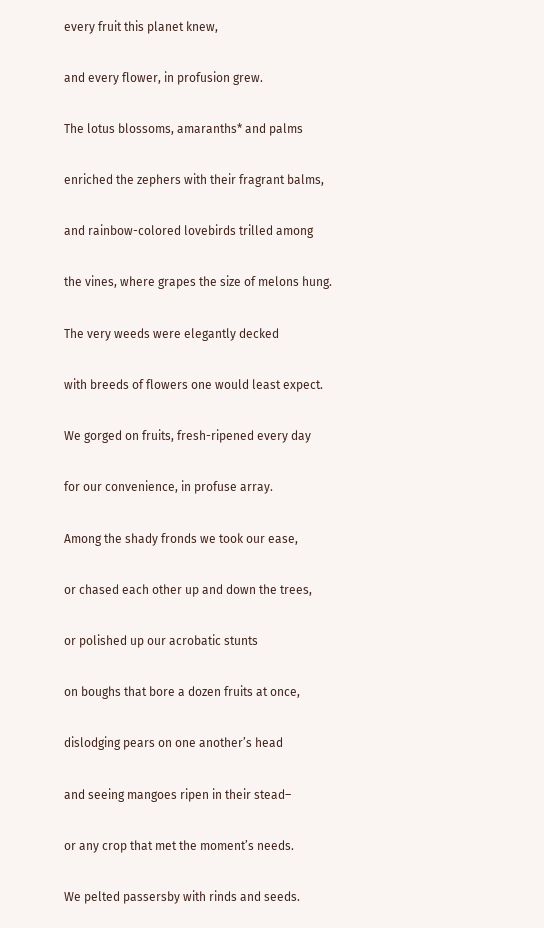every fruit this planet knew,

and every flower, in profusion grew.

The lotus blossoms, amaranths* and palms

enriched the zephers with their fragrant balms,

and rainbow-colored lovebirds trilled among

the vines, where grapes the size of melons hung.

The very weeds were elegantly decked

with breeds of flowers one would least expect.

We gorged on fruits, fresh-ripened every day

for our convenience, in profuse array.

Among the shady fronds we took our ease,

or chased each other up and down the trees,

or polished up our acrobatic stunts

on boughs that bore a dozen fruits at once,

dislodging pears on one another’s head

and seeing mangoes ripen in their stead–

or any crop that met the moment’s needs.

We pelted passersby with rinds and seeds.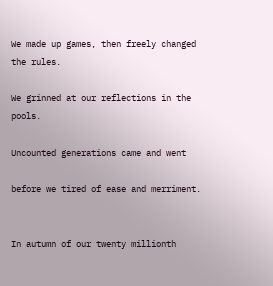We made up games, then freely changed the rules.

We grinned at our reflections in the pools.

Uncounted generations came and went

before we tired of ease and merriment.


In autumn of our twenty millionth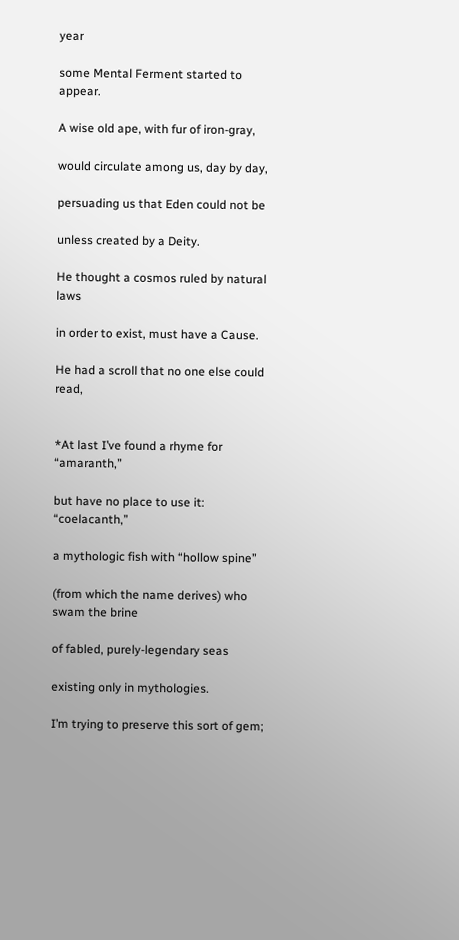year

some Mental Ferment started to appear.

A wise old ape, with fur of iron-gray,

would circulate among us, day by day,

persuading us that Eden could not be

unless created by a Deity.

He thought a cosmos ruled by natural laws

in order to exist, must have a Cause.

He had a scroll that no one else could read,


*At last I’ve found a rhyme for “amaranth,”

but have no place to use it: “coelacanth,”

a mythologic fish with “hollow spine”

(from which the name derives) who swam the brine

of fabled, purely-legendary seas

existing only in mythologies.

I’m trying to preserve this sort of gem;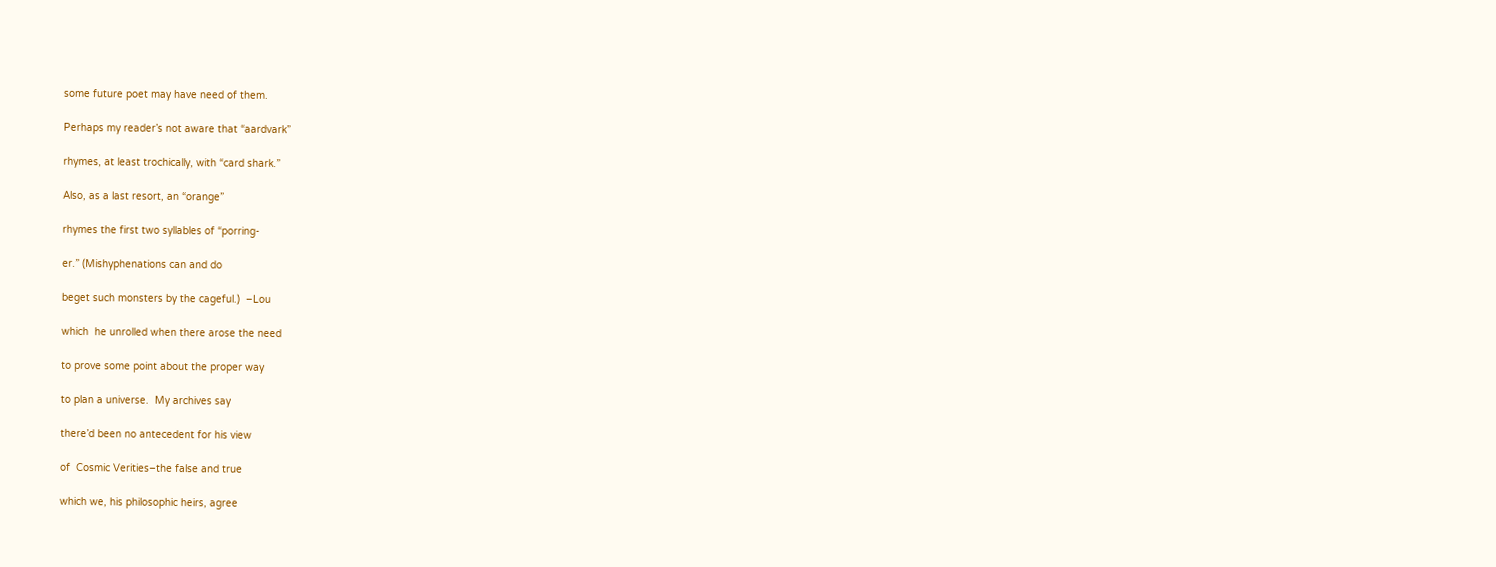some future poet may have need of them.

Perhaps my reader’s not aware that “aardvark”

rhymes, at least trochically, with “card shark.”

Also, as a last resort, an “orange”

rhymes the first two syllables of “porring-

er.” (Mishyphenations can and do

beget such monsters by the cageful.)  –Lou

which  he unrolled when there arose the need

to prove some point about the proper way

to plan a universe.  My archives say

there’d been no antecedent for his view

of  Cosmic Verities–the false and true

which we, his philosophic heirs, agree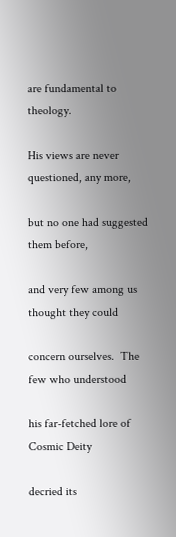are fundamental to theology.

His views are never questioned, any more,

but no one had suggested them before,

and very few among us thought they could

concern ourselves.  The few who understood

his far-fetched lore of Cosmic Deity

decried its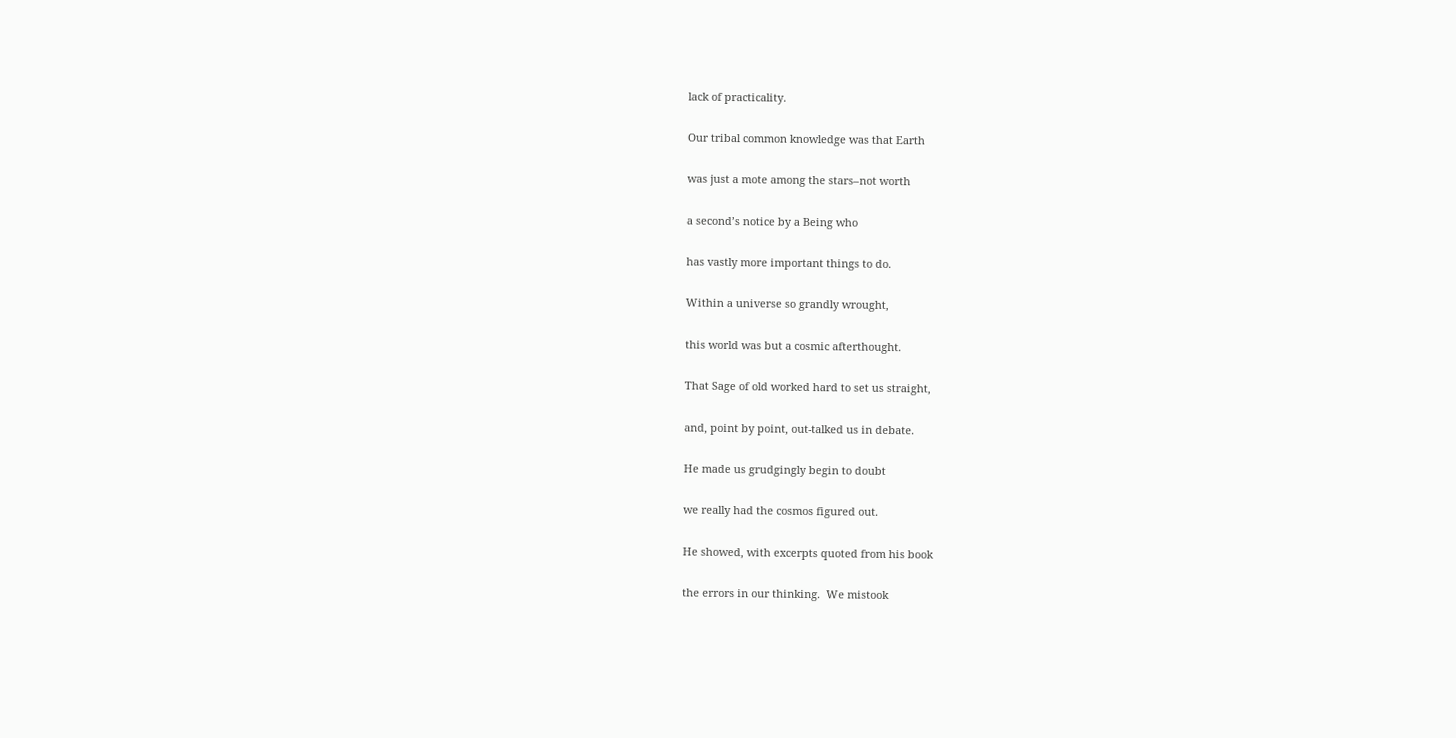lack of practicality.

Our tribal common knowledge was that Earth

was just a mote among the stars–not worth

a second’s notice by a Being who

has vastly more important things to do.

Within a universe so grandly wrought,

this world was but a cosmic afterthought.

That Sage of old worked hard to set us straight,

and, point by point, out-talked us in debate.

He made us grudgingly begin to doubt

we really had the cosmos figured out.

He showed, with excerpts quoted from his book

the errors in our thinking.  We mistook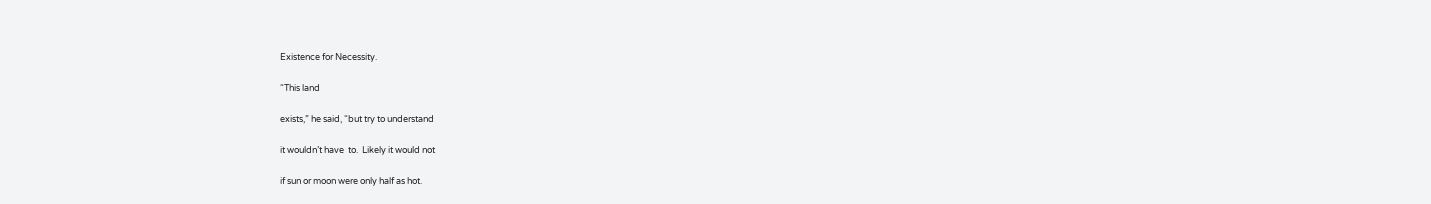Existence for Necessity.

“This land

exists,” he said, “but try to understand

it wouldn’t have  to.  Likely it would not

if sun or moon were only half as hot.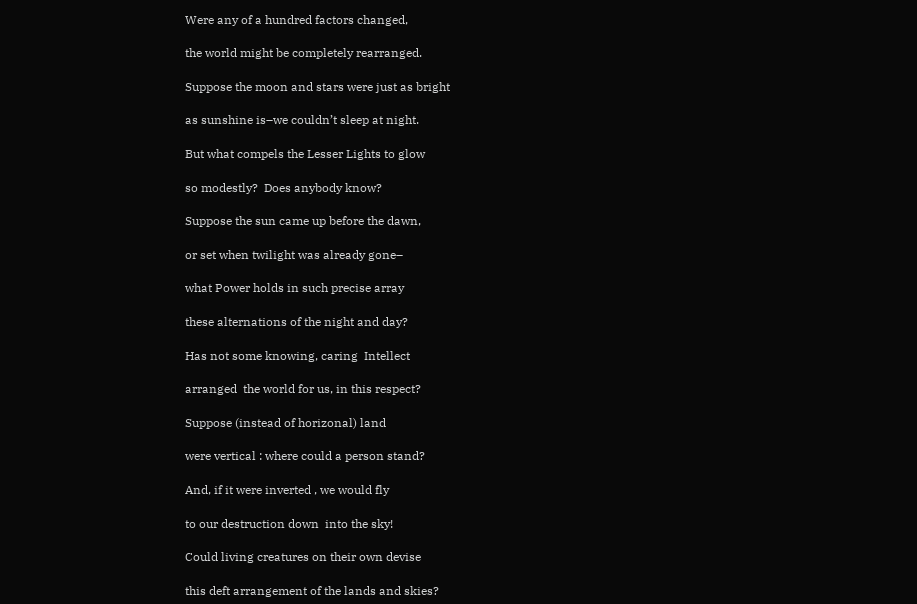Were any of a hundred factors changed,

the world might be completely rearranged.

Suppose the moon and stars were just as bright

as sunshine is–we couldn’t sleep at night.

But what compels the Lesser Lights to glow

so modestly?  Does anybody know?

Suppose the sun came up before the dawn,

or set when twilight was already gone–

what Power holds in such precise array

these alternations of the night and day?

Has not some knowing, caring  Intellect

arranged  the world for us, in this respect?

Suppose (instead of horizonal) land

were vertical : where could a person stand?

And, if it were inverted , we would fly

to our destruction down  into the sky!

Could living creatures on their own devise

this deft arrangement of the lands and skies?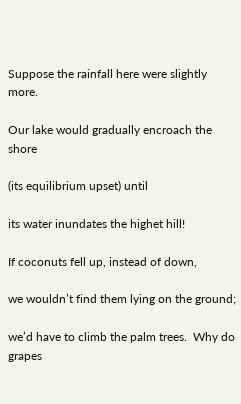Suppose the rainfall here were slightly more.

Our lake would gradually encroach the shore

(its equilibrium upset) until

its water inundates the highet hill!

If coconuts fell up, instead of down,

we wouldn’t find them lying on the ground;

we’d have to climb the palm trees.  Why do grapes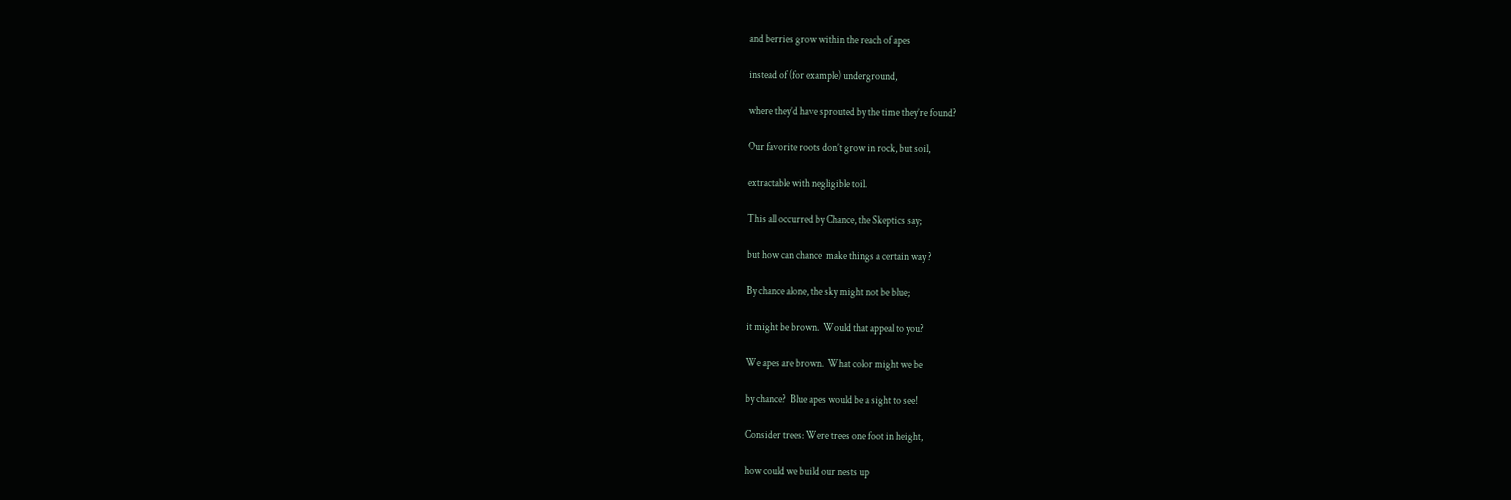and berries grow within the reach of apes

instead of (for example) underground,

where they’d have sprouted by the time they’re found?

Our favorite roots don’t grow in rock, but soil,

extractable with negligible toil.

This all occurred by Chance, the Skeptics say;

but how can chance  make things a certain way ?

By chance alone, the sky might not be blue;

it might be brown.  Would that appeal to you?

We apes are brown.  What color might we be

by chance?  Blue apes would be a sight to see!

Consider trees: Were trees one foot in height,

how could we build our nests up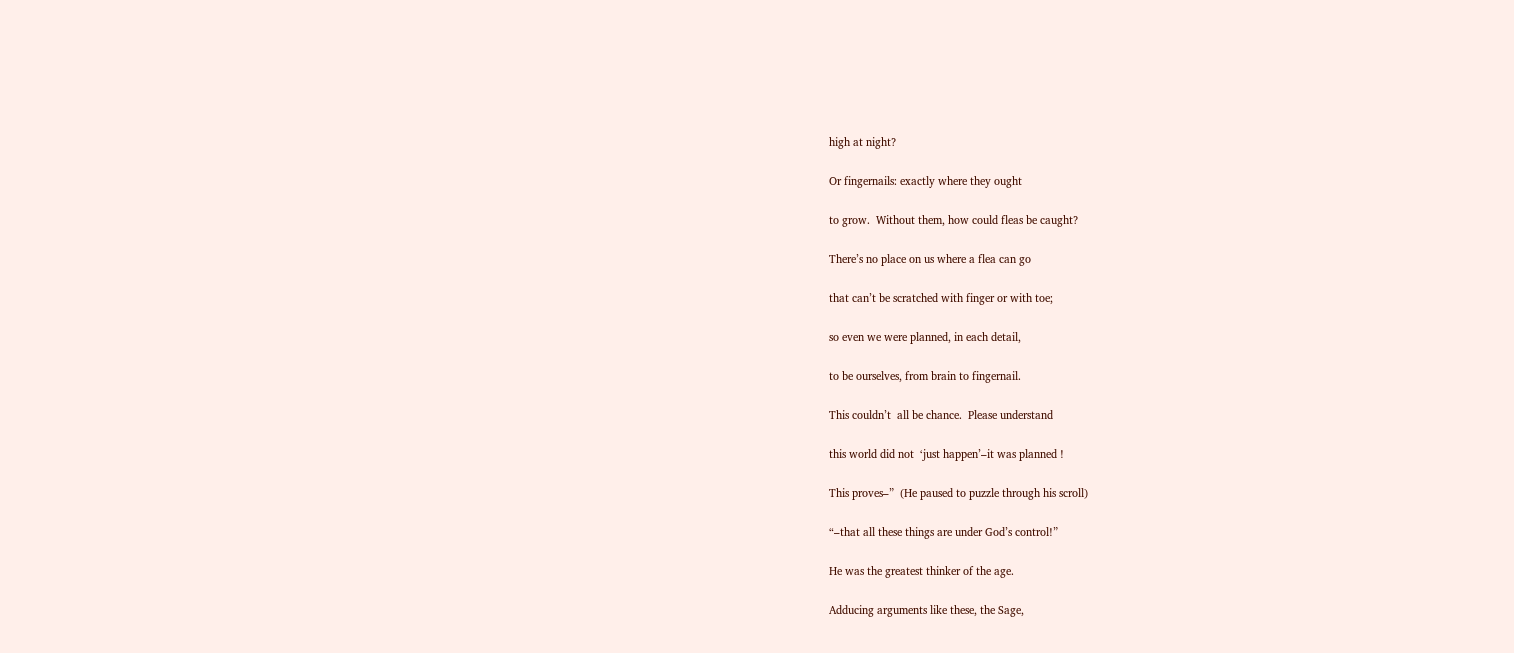high at night?

Or fingernails: exactly where they ought

to grow.  Without them, how could fleas be caught?

There’s no place on us where a flea can go

that can’t be scratched with finger or with toe;

so even we were planned, in each detail,

to be ourselves, from brain to fingernail.

This couldn’t  all be chance.  Please understand

this world did not  ‘just happen’–it was planned !

This proves–”  (He paused to puzzle through his scroll)

“–that all these things are under God’s control!”

He was the greatest thinker of the age.

Adducing arguments like these, the Sage,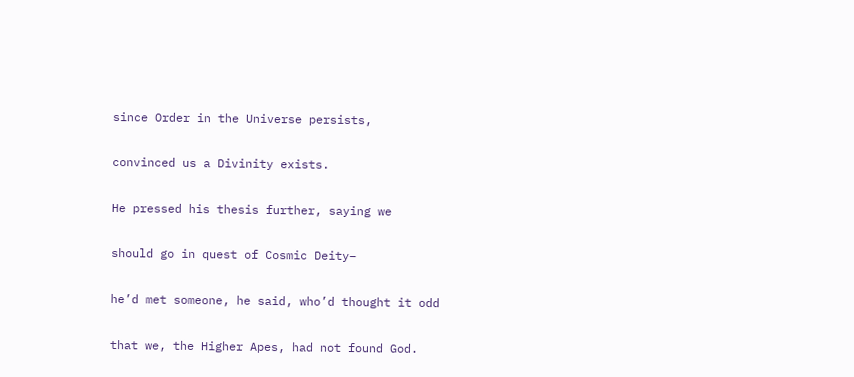since Order in the Universe persists,

convinced us a Divinity exists.

He pressed his thesis further, saying we

should go in quest of Cosmic Deity–

he’d met someone, he said, who’d thought it odd

that we, the Higher Apes, had not found God.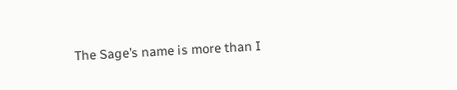The Sage’s name is more than I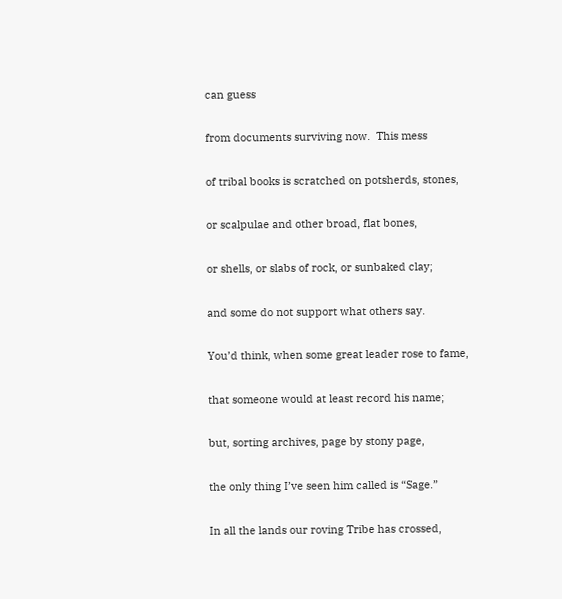can guess

from documents surviving now.  This mess

of tribal books is scratched on potsherds, stones,

or scalpulae and other broad, flat bones,

or shells, or slabs of rock, or sunbaked clay;

and some do not support what others say.

You’d think, when some great leader rose to fame,

that someone would at least record his name;

but, sorting archives, page by stony page,

the only thing I’ve seen him called is “Sage.”

In all the lands our roving Tribe has crossed,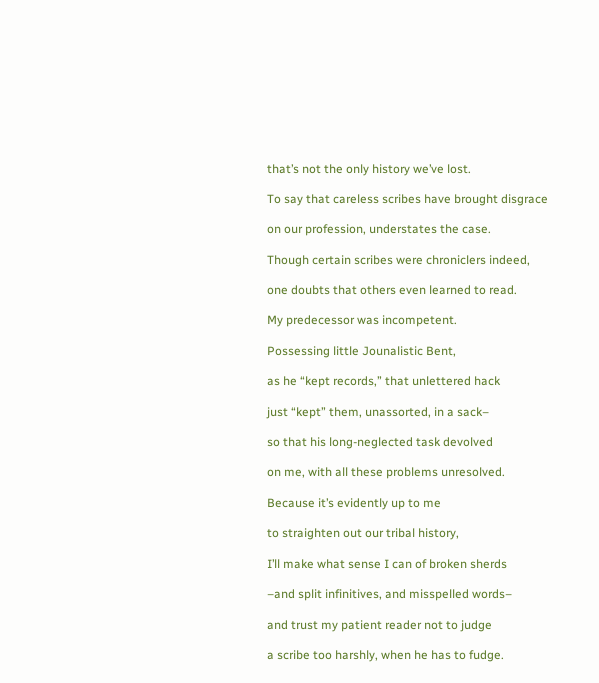that’s not the only history we’ve lost.

To say that careless scribes have brought disgrace

on our profession, understates the case.

Though certain scribes were chroniclers indeed,

one doubts that others even learned to read.

My predecessor was incompetent.

Possessing little Jounalistic Bent,

as he “kept records,” that unlettered hack

just “kept” them, unassorted, in a sack–

so that his long-neglected task devolved

on me, with all these problems unresolved.

Because it’s evidently up to me

to straighten out our tribal history,

I’ll make what sense I can of broken sherds

–and split infinitives, and misspelled words–

and trust my patient reader not to judge

a scribe too harshly, when he has to fudge.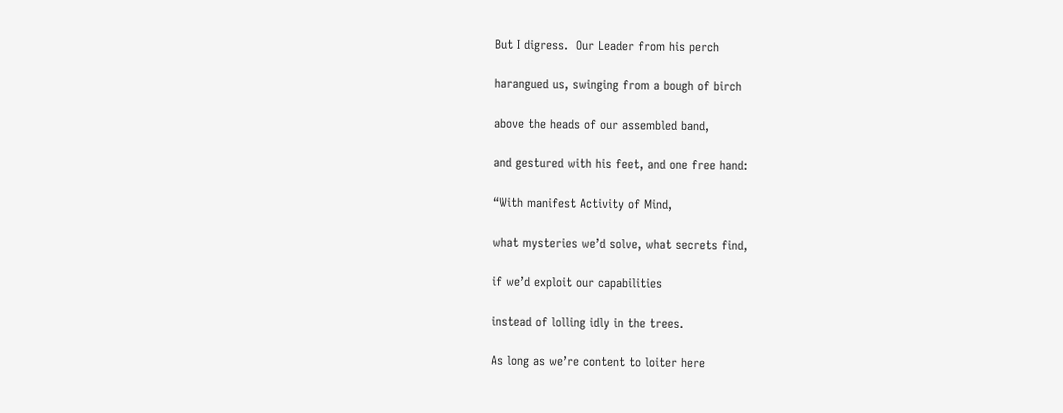But I digress.  Our Leader from his perch

harangued us, swinging from a bough of birch

above the heads of our assembled band,

and gestured with his feet, and one free hand:

“With manifest Activity of Mind,

what mysteries we’d solve, what secrets find,

if we’d exploit our capabilities

instead of lolling idly in the trees.

As long as we’re content to loiter here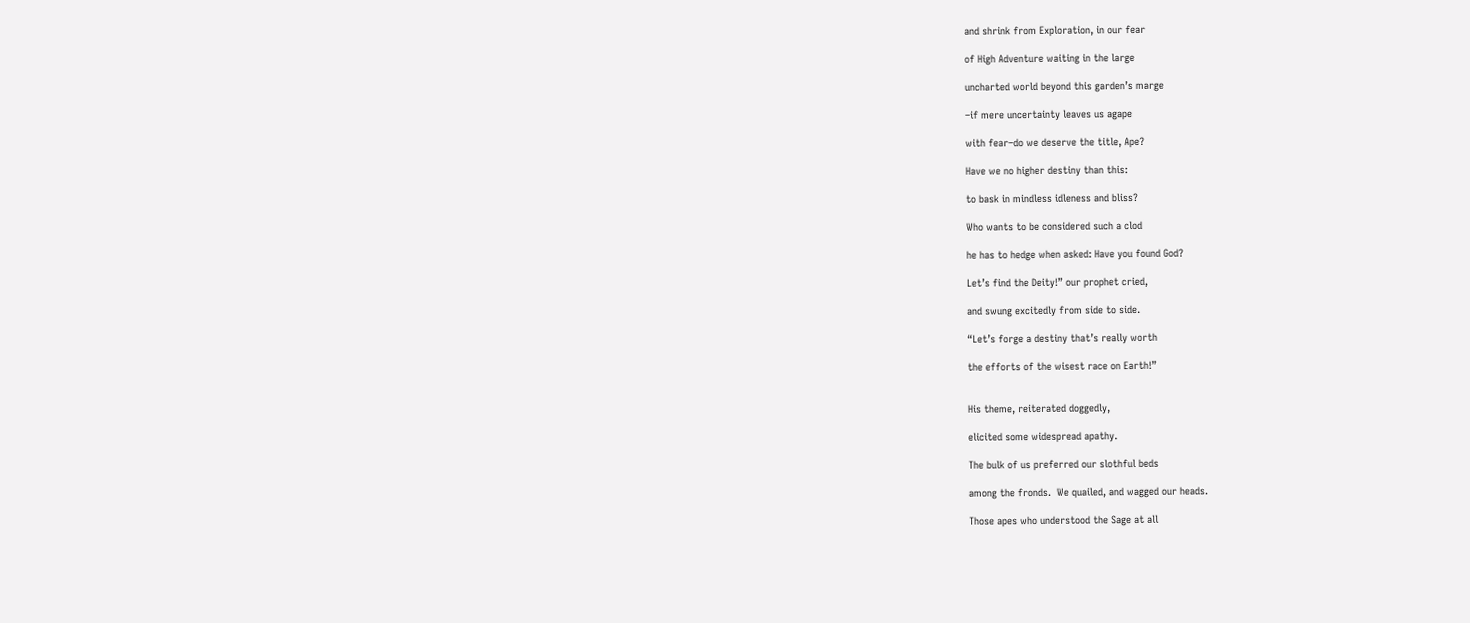and shrink from Exploration, in our fear

of High Adventure waiting in the large

uncharted world beyond this garden’s marge

–if mere uncertainty leaves us agape

with fear–do we deserve the title, Ape?

Have we no higher destiny than this:

to bask in mindless idleness and bliss?

Who wants to be considered such a clod

he has to hedge when asked: Have you found God?

Let’s find the Deity!” our prophet cried,

and swung excitedly from side to side.

“Let’s forge a destiny that’s really worth

the efforts of the wisest race on Earth!”


His theme, reiterated doggedly,

elicited some widespread apathy.

The bulk of us preferred our slothful beds

among the fronds.  We quailed, and wagged our heads.

Those apes who understood the Sage at all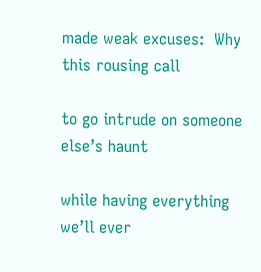made weak excuses:  Why this rousing call

to go intrude on someone else’s haunt

while having everything  we’ll ever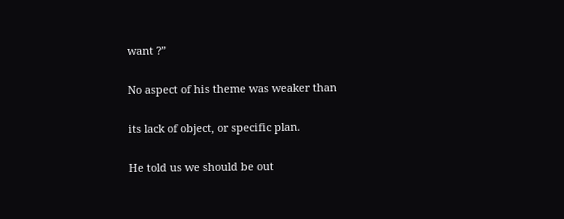want ?”

No aspect of his theme was weaker than

its lack of object, or specific plan.

He told us we should be out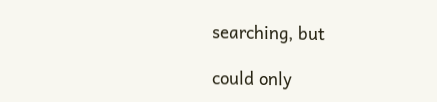searching, but

could only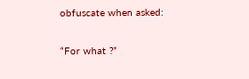obfuscate when asked:

“For what ?”